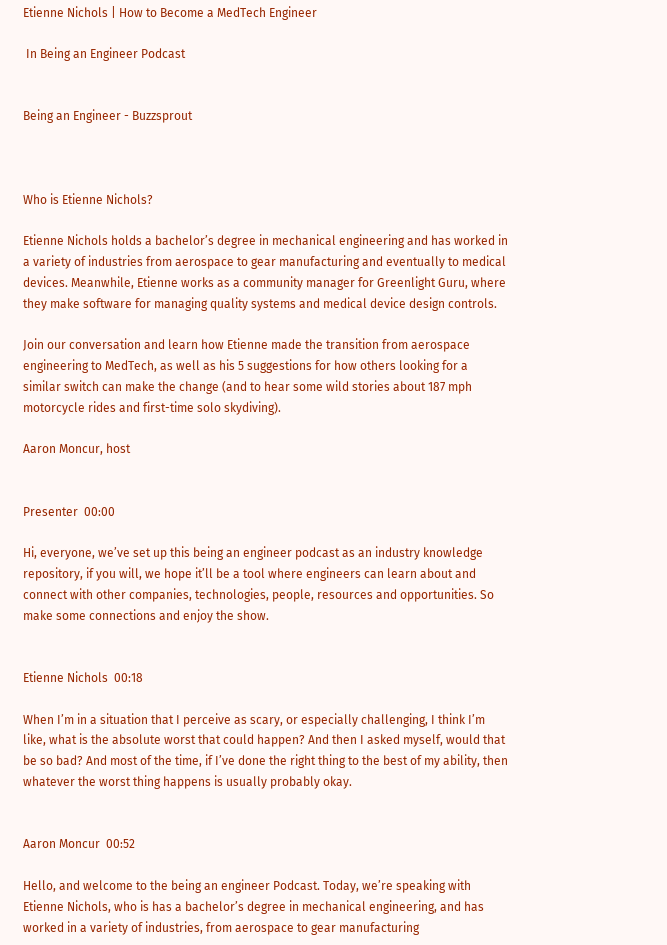Etienne Nichols | How to Become a MedTech Engineer

 In Being an Engineer Podcast


Being an Engineer - Buzzsprout



Who is Etienne Nichols?

Etienne Nichols holds a bachelor’s degree in mechanical engineering and has worked in a variety of industries from aerospace to gear manufacturing and eventually to medical devices. Meanwhile, Etienne works as a community manager for Greenlight Guru, where they make software for managing quality systems and medical device design controls.

Join our conversation and learn how Etienne made the transition from aerospace engineering to MedTech, as well as his 5 suggestions for how others looking for a similar switch can make the change (and to hear some wild stories about 187 mph motorcycle rides and first-time solo skydiving).

Aaron Moncur, host


Presenter  00:00

Hi, everyone, we’ve set up this being an engineer podcast as an industry knowledge repository, if you will, we hope it’ll be a tool where engineers can learn about and connect with other companies, technologies, people, resources and opportunities. So make some connections and enjoy the show.


Etienne Nichols  00:18

When I’m in a situation that I perceive as scary, or especially challenging, I think I’m like, what is the absolute worst that could happen? And then I asked myself, would that be so bad? And most of the time, if I’ve done the right thing to the best of my ability, then whatever the worst thing happens is usually probably okay.


Aaron Moncur  00:52

Hello, and welcome to the being an engineer Podcast. Today, we’re speaking with Etienne Nichols, who is has a bachelor’s degree in mechanical engineering, and has worked in a variety of industries, from aerospace to gear manufacturing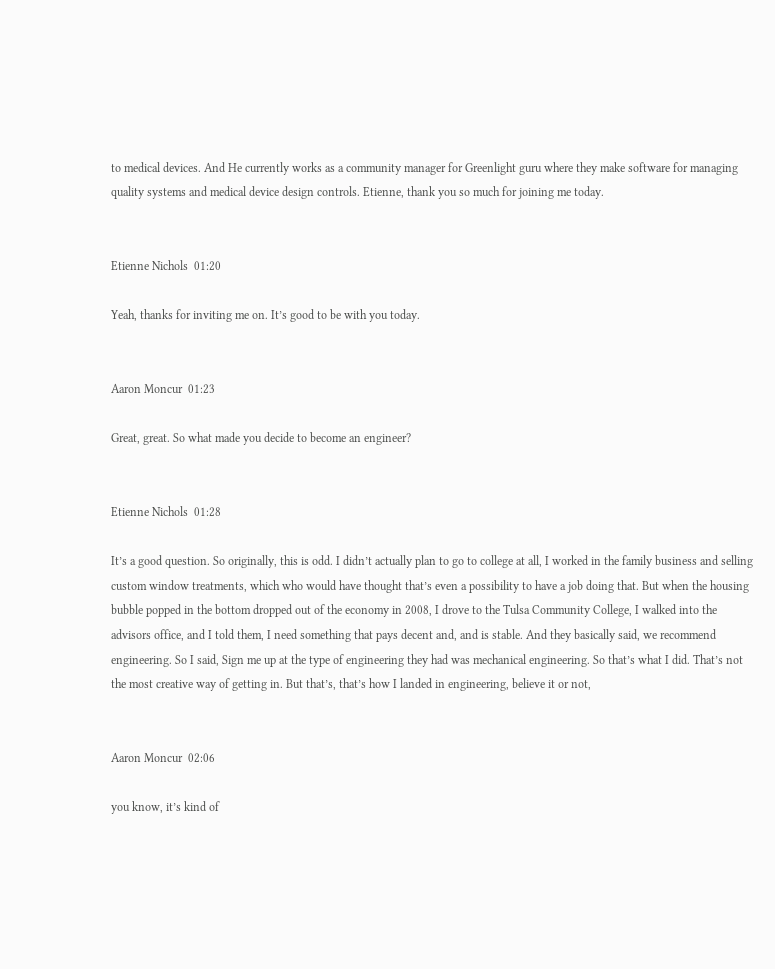to medical devices. And He currently works as a community manager for Greenlight guru where they make software for managing quality systems and medical device design controls. Etienne, thank you so much for joining me today.


Etienne Nichols  01:20

Yeah, thanks for inviting me on. It’s good to be with you today.


Aaron Moncur  01:23

Great, great. So what made you decide to become an engineer?


Etienne Nichols  01:28

It’s a good question. So originally, this is odd. I didn’t actually plan to go to college at all, I worked in the family business and selling custom window treatments, which who would have thought that’s even a possibility to have a job doing that. But when the housing bubble popped in the bottom dropped out of the economy in 2008, I drove to the Tulsa Community College, I walked into the advisors office, and I told them, I need something that pays decent and, and is stable. And they basically said, we recommend engineering. So I said, Sign me up at the type of engineering they had was mechanical engineering. So that’s what I did. That’s not the most creative way of getting in. But that’s, that’s how I landed in engineering, believe it or not,


Aaron Moncur  02:06

you know, it’s kind of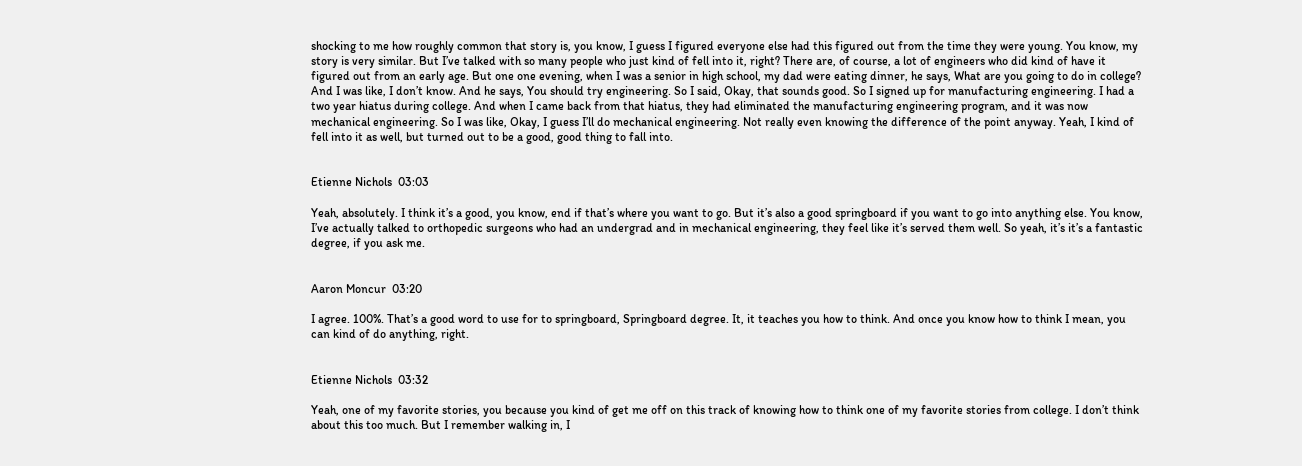shocking to me how roughly common that story is, you know, I guess I figured everyone else had this figured out from the time they were young. You know, my story is very similar. But I’ve talked with so many people who just kind of fell into it, right? There are, of course, a lot of engineers who did kind of have it figured out from an early age. But one one evening, when I was a senior in high school, my dad were eating dinner, he says, What are you going to do in college? And I was like, I don’t know. And he says, You should try engineering. So I said, Okay, that sounds good. So I signed up for manufacturing engineering. I had a two year hiatus during college. And when I came back from that hiatus, they had eliminated the manufacturing engineering program, and it was now mechanical engineering. So I was like, Okay, I guess I’ll do mechanical engineering. Not really even knowing the difference of the point anyway. Yeah, I kind of fell into it as well, but turned out to be a good, good thing to fall into.


Etienne Nichols  03:03

Yeah, absolutely. I think it’s a good, you know, end if that’s where you want to go. But it’s also a good springboard if you want to go into anything else. You know, I’ve actually talked to orthopedic surgeons who had an undergrad and in mechanical engineering, they feel like it’s served them well. So yeah, it’s it’s a fantastic degree, if you ask me.


Aaron Moncur  03:20

I agree. 100%. That’s a good word to use for to springboard, Springboard degree. It, it teaches you how to think. And once you know how to think I mean, you can kind of do anything, right.


Etienne Nichols  03:32

Yeah, one of my favorite stories, you because you kind of get me off on this track of knowing how to think one of my favorite stories from college. I don’t think about this too much. But I remember walking in, I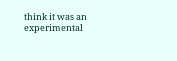think it was an experimental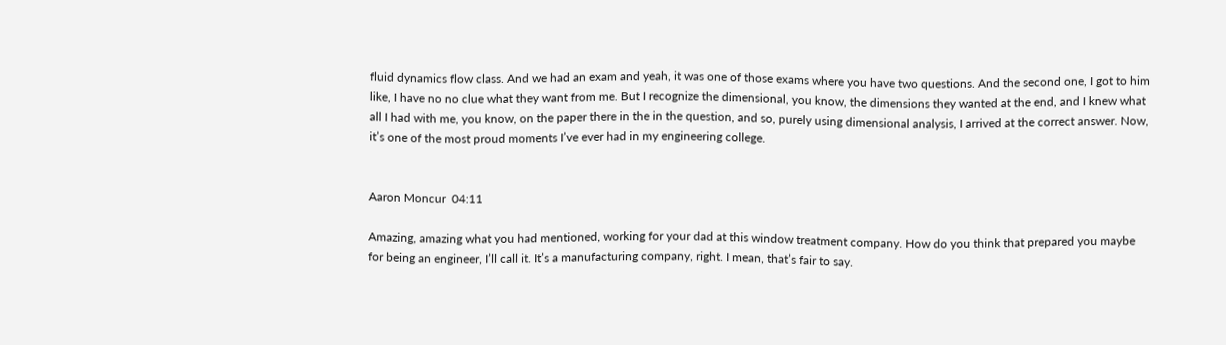fluid dynamics flow class. And we had an exam and yeah, it was one of those exams where you have two questions. And the second one, I got to him like, I have no no clue what they want from me. But I recognize the dimensional, you know, the dimensions they wanted at the end, and I knew what all I had with me, you know, on the paper there in the in the question, and so, purely using dimensional analysis, I arrived at the correct answer. Now, it’s one of the most proud moments I’ve ever had in my engineering college.


Aaron Moncur  04:11

Amazing, amazing what you had mentioned, working for your dad at this window treatment company. How do you think that prepared you maybe for being an engineer, I’ll call it. It’s a manufacturing company, right. I mean, that’s fair to say.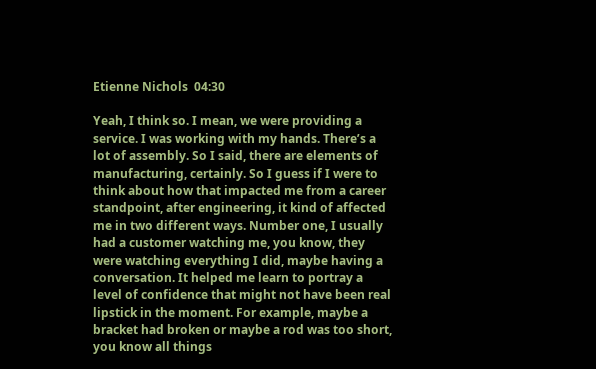Etienne Nichols  04:30

Yeah, I think so. I mean, we were providing a service. I was working with my hands. There’s a lot of assembly. So I said, there are elements of manufacturing, certainly. So I guess if I were to think about how that impacted me from a career standpoint, after engineering, it kind of affected me in two different ways. Number one, I usually had a customer watching me, you know, they were watching everything I did, maybe having a conversation. It helped me learn to portray a level of confidence that might not have been real lipstick in the moment. For example, maybe a bracket had broken or maybe a rod was too short, you know all things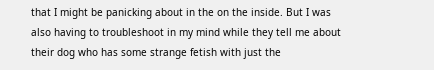that I might be panicking about in the on the inside. But I was also having to troubleshoot in my mind while they tell me about their dog who has some strange fetish with just the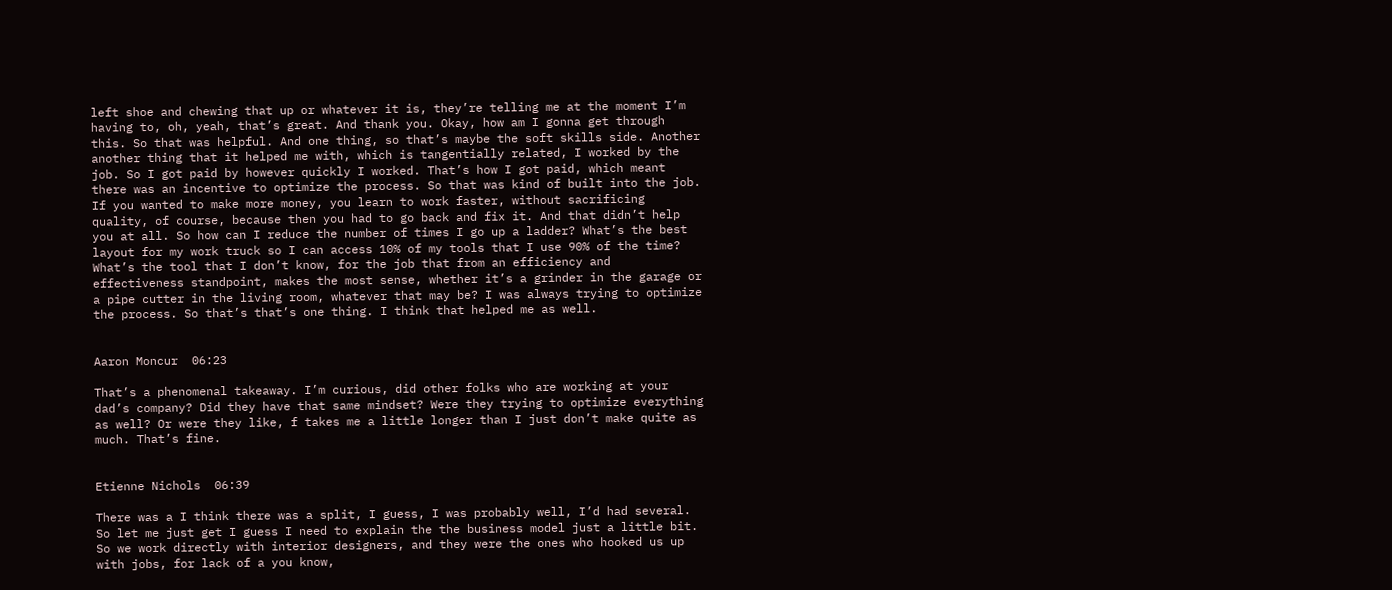left shoe and chewing that up or whatever it is, they’re telling me at the moment I’m having to, oh, yeah, that’s great. And thank you. Okay, how am I gonna get through this. So that was helpful. And one thing, so that’s maybe the soft skills side. Another another thing that it helped me with, which is tangentially related, I worked by the job. So I got paid by however quickly I worked. That’s how I got paid, which meant there was an incentive to optimize the process. So that was kind of built into the job. If you wanted to make more money, you learn to work faster, without sacrificing quality, of course, because then you had to go back and fix it. And that didn’t help you at all. So how can I reduce the number of times I go up a ladder? What’s the best layout for my work truck so I can access 10% of my tools that I use 90% of the time? What’s the tool that I don’t know, for the job that from an efficiency and effectiveness standpoint, makes the most sense, whether it’s a grinder in the garage or a pipe cutter in the living room, whatever that may be? I was always trying to optimize the process. So that’s that’s one thing. I think that helped me as well.


Aaron Moncur  06:23

That’s a phenomenal takeaway. I’m curious, did other folks who are working at your dad’s company? Did they have that same mindset? Were they trying to optimize everything as well? Or were they like, f takes me a little longer than I just don’t make quite as much. That’s fine.


Etienne Nichols  06:39

There was a I think there was a split, I guess, I was probably well, I’d had several. So let me just get I guess I need to explain the the business model just a little bit. So we work directly with interior designers, and they were the ones who hooked us up with jobs, for lack of a you know,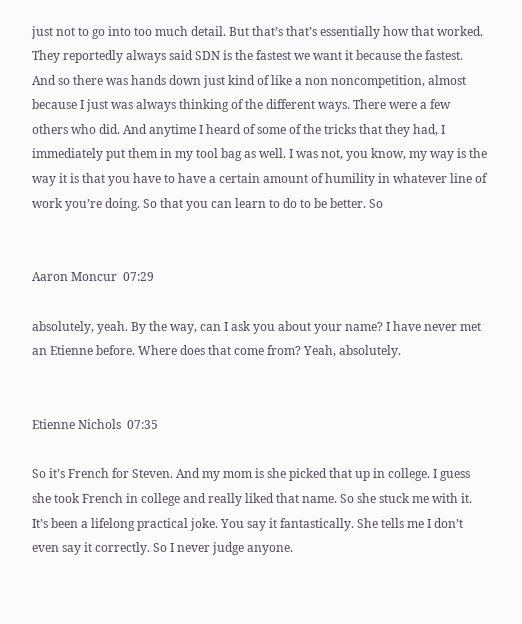just not to go into too much detail. But that’s that’s essentially how that worked. They reportedly always said SDN is the fastest we want it because the fastest. And so there was hands down just kind of like a non noncompetition, almost because I just was always thinking of the different ways. There were a few others who did. And anytime I heard of some of the tricks that they had, I immediately put them in my tool bag as well. I was not, you know, my way is the way it is that you have to have a certain amount of humility in whatever line of work you’re doing. So that you can learn to do to be better. So


Aaron Moncur  07:29

absolutely, yeah. By the way, can I ask you about your name? I have never met an Etienne before. Where does that come from? Yeah, absolutely.


Etienne Nichols  07:35

So it’s French for Steven. And my mom is she picked that up in college. I guess she took French in college and really liked that name. So she stuck me with it. It’s been a lifelong practical joke. You say it fantastically. She tells me I don’t even say it correctly. So I never judge anyone.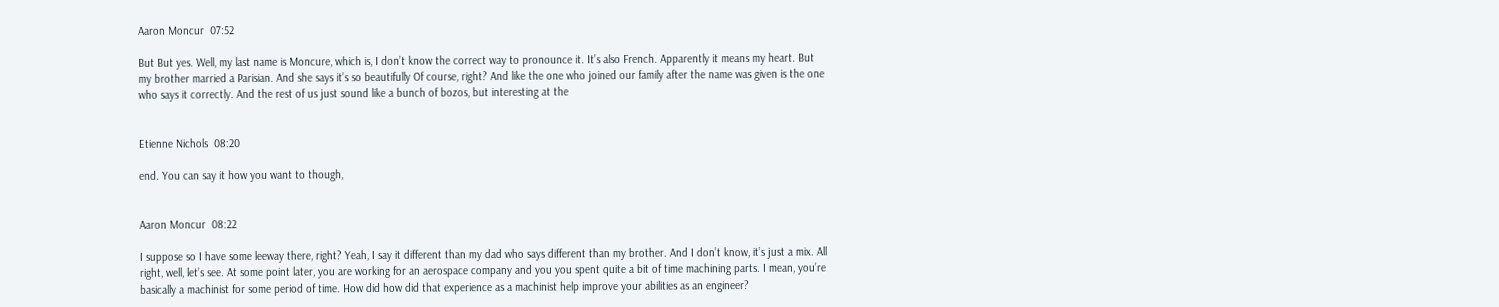Aaron Moncur  07:52

But But yes. Well, my last name is Moncure, which is, I don’t know the correct way to pronounce it. It’s also French. Apparently it means my heart. But my brother married a Parisian. And she says it’s so beautifully Of course, right? And like the one who joined our family after the name was given is the one who says it correctly. And the rest of us just sound like a bunch of bozos, but interesting at the


Etienne Nichols  08:20

end. You can say it how you want to though,


Aaron Moncur  08:22

I suppose so I have some leeway there, right? Yeah, I say it different than my dad who says different than my brother. And I don’t know, it’s just a mix. All right, well, let’s see. At some point later, you are working for an aerospace company and you you spent quite a bit of time machining parts. I mean, you’re basically a machinist for some period of time. How did how did that experience as a machinist help improve your abilities as an engineer?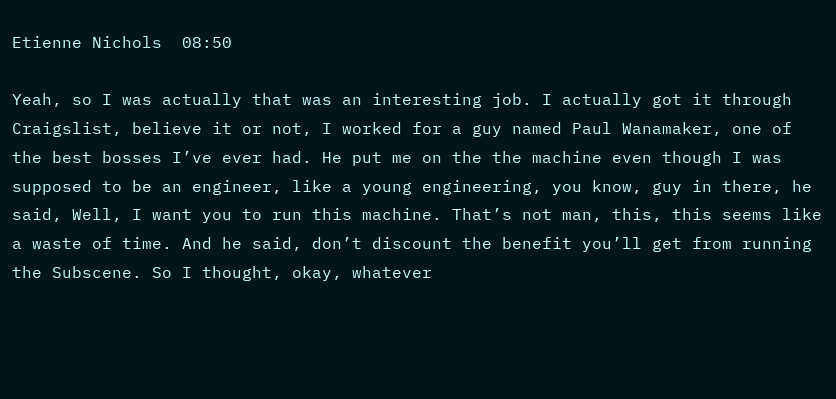Etienne Nichols  08:50

Yeah, so I was actually that was an interesting job. I actually got it through Craigslist, believe it or not, I worked for a guy named Paul Wanamaker, one of the best bosses I’ve ever had. He put me on the the machine even though I was supposed to be an engineer, like a young engineering, you know, guy in there, he said, Well, I want you to run this machine. That’s not man, this, this seems like a waste of time. And he said, don’t discount the benefit you’ll get from running the Subscene. So I thought, okay, whatever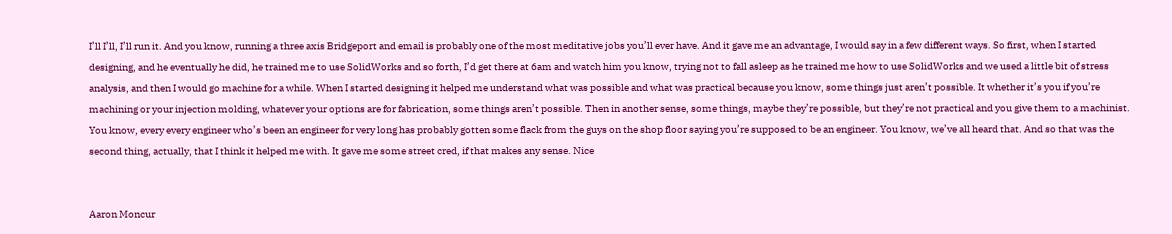I’ll I’ll, I’ll run it. And you know, running a three axis Bridgeport and email is probably one of the most meditative jobs you’ll ever have. And it gave me an advantage, I would say in a few different ways. So first, when I started designing, and he eventually he did, he trained me to use SolidWorks and so forth, I’d get there at 6am and watch him you know, trying not to fall asleep as he trained me how to use SolidWorks and we used a little bit of stress analysis, and then I would go machine for a while. When I started designing it helped me understand what was possible and what was practical because you know, some things just aren’t possible. It whether it’s you if you’re machining or your injection molding, whatever your options are for fabrication, some things aren’t possible. Then in another sense, some things, maybe they’re possible, but they’re not practical and you give them to a machinist. You know, every every engineer who’s been an engineer for very long has probably gotten some flack from the guys on the shop floor saying you’re supposed to be an engineer. You know, we’ve all heard that. And so that was the second thing, actually, that I think it helped me with. It gave me some street cred, if that makes any sense. Nice


Aaron Moncur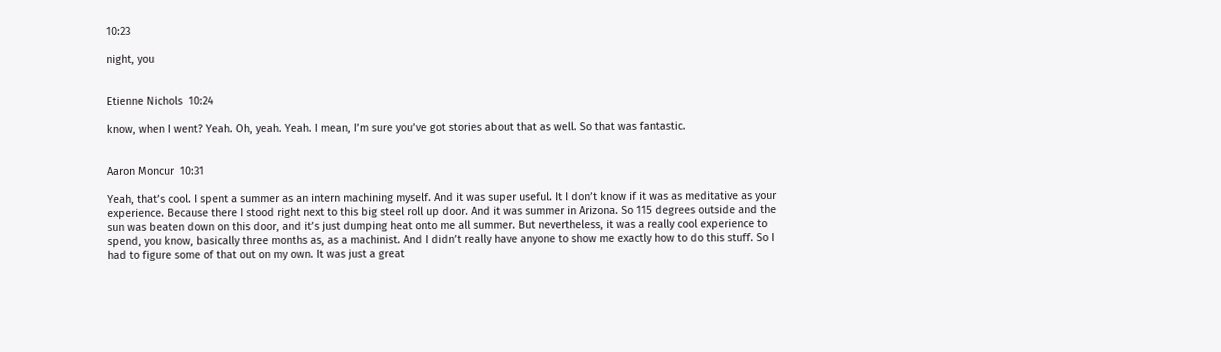10:23

night, you


Etienne Nichols  10:24

know, when I went? Yeah. Oh, yeah. Yeah. I mean, I’m sure you’ve got stories about that as well. So that was fantastic.


Aaron Moncur  10:31

Yeah, that’s cool. I spent a summer as an intern machining myself. And it was super useful. It I don’t know if it was as meditative as your experience. Because there I stood right next to this big steel roll up door. And it was summer in Arizona. So 115 degrees outside and the sun was beaten down on this door, and it’s just dumping heat onto me all summer. But nevertheless, it was a really cool experience to spend, you know, basically three months as, as a machinist. And I didn’t really have anyone to show me exactly how to do this stuff. So I had to figure some of that out on my own. It was just a great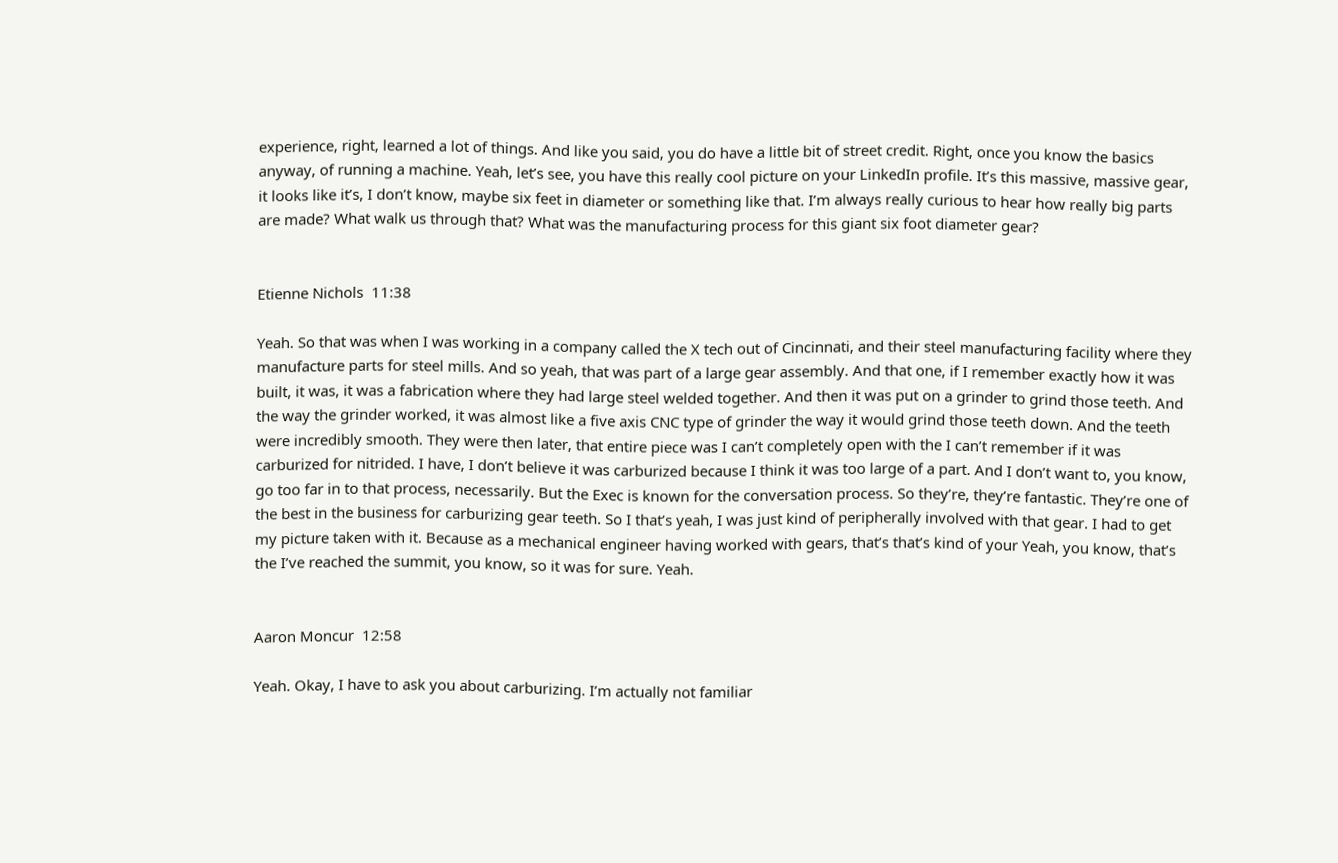experience, right, learned a lot of things. And like you said, you do have a little bit of street credit. Right, once you know the basics anyway, of running a machine. Yeah, let’s see, you have this really cool picture on your LinkedIn profile. It’s this massive, massive gear, it looks like it’s, I don’t know, maybe six feet in diameter or something like that. I’m always really curious to hear how really big parts are made? What walk us through that? What was the manufacturing process for this giant six foot diameter gear?


Etienne Nichols  11:38

Yeah. So that was when I was working in a company called the X tech out of Cincinnati, and their steel manufacturing facility where they manufacture parts for steel mills. And so yeah, that was part of a large gear assembly. And that one, if I remember exactly how it was built, it was, it was a fabrication where they had large steel welded together. And then it was put on a grinder to grind those teeth. And the way the grinder worked, it was almost like a five axis CNC type of grinder the way it would grind those teeth down. And the teeth were incredibly smooth. They were then later, that entire piece was I can’t completely open with the I can’t remember if it was carburized for nitrided. I have, I don’t believe it was carburized because I think it was too large of a part. And I don’t want to, you know, go too far in to that process, necessarily. But the Exec is known for the conversation process. So they’re, they’re fantastic. They’re one of the best in the business for carburizing gear teeth. So I that’s yeah, I was just kind of peripherally involved with that gear. I had to get my picture taken with it. Because as a mechanical engineer having worked with gears, that’s that’s kind of your Yeah, you know, that’s the I’ve reached the summit, you know, so it was for sure. Yeah.


Aaron Moncur  12:58

Yeah. Okay, I have to ask you about carburizing. I’m actually not familiar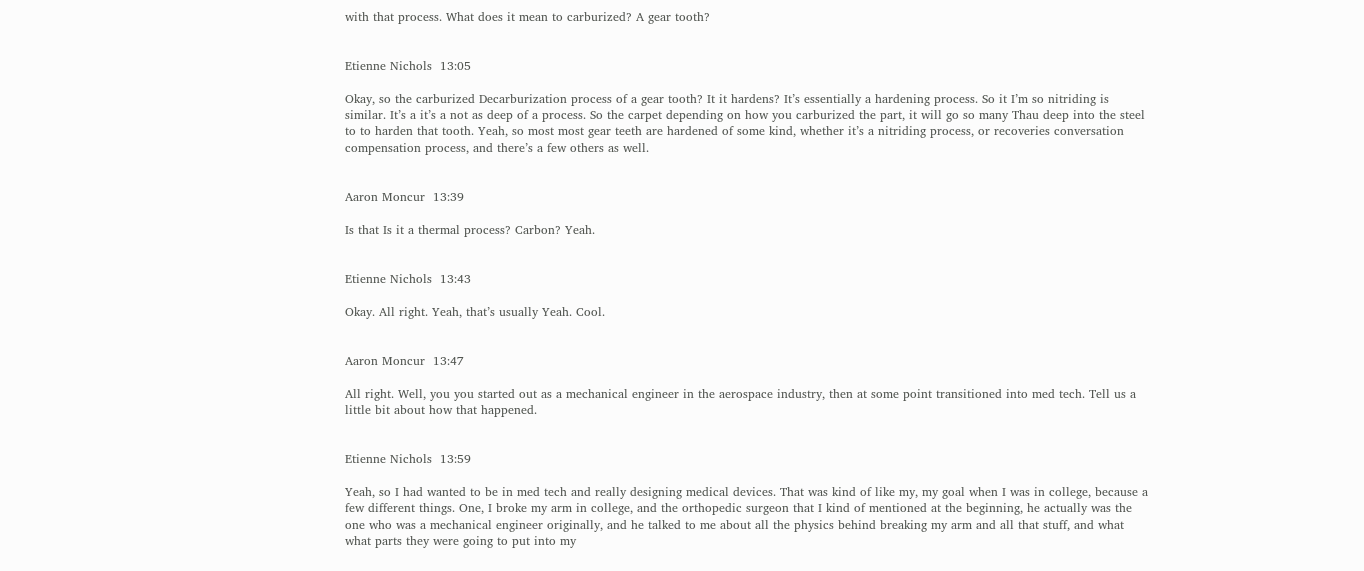with that process. What does it mean to carburized? A gear tooth?


Etienne Nichols  13:05

Okay, so the carburized Decarburization process of a gear tooth? It it hardens? It’s essentially a hardening process. So it I’m so nitriding is similar. It’s a it’s a not as deep of a process. So the carpet depending on how you carburized the part, it will go so many Thau deep into the steel to to harden that tooth. Yeah, so most most gear teeth are hardened of some kind, whether it’s a nitriding process, or recoveries conversation compensation process, and there’s a few others as well.


Aaron Moncur  13:39

Is that Is it a thermal process? Carbon? Yeah.


Etienne Nichols  13:43

Okay. All right. Yeah, that’s usually Yeah. Cool.


Aaron Moncur  13:47

All right. Well, you you started out as a mechanical engineer in the aerospace industry, then at some point transitioned into med tech. Tell us a little bit about how that happened.


Etienne Nichols  13:59

Yeah, so I had wanted to be in med tech and really designing medical devices. That was kind of like my, my goal when I was in college, because a few different things. One, I broke my arm in college, and the orthopedic surgeon that I kind of mentioned at the beginning, he actually was the one who was a mechanical engineer originally, and he talked to me about all the physics behind breaking my arm and all that stuff, and what what parts they were going to put into my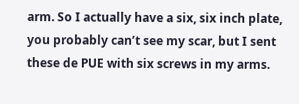arm. So I actually have a six, six inch plate, you probably can’t see my scar, but I sent these de PUE with six screws in my arms.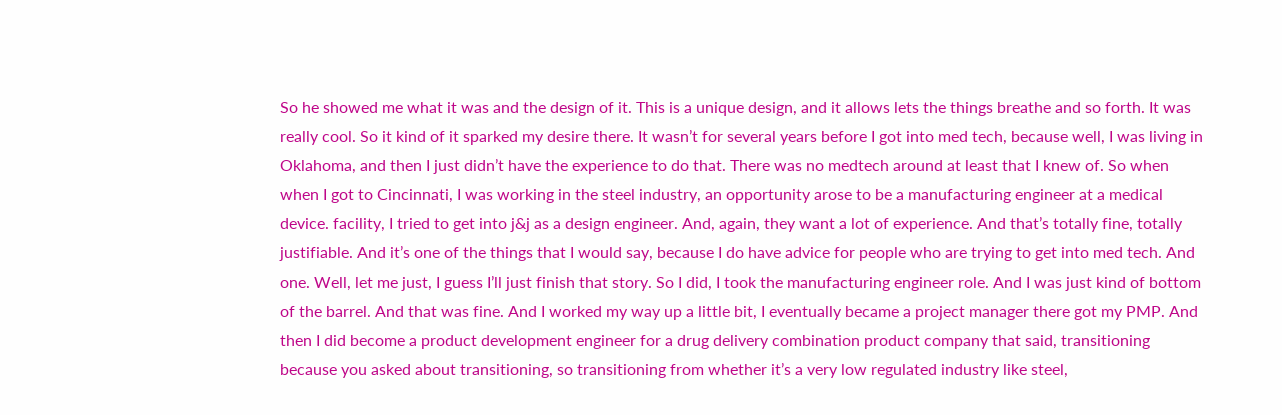So he showed me what it was and the design of it. This is a unique design, and it allows lets the things breathe and so forth. It was really cool. So it kind of it sparked my desire there. It wasn’t for several years before I got into med tech, because well, I was living in Oklahoma, and then I just didn’t have the experience to do that. There was no medtech around at least that I knew of. So when when I got to Cincinnati, I was working in the steel industry, an opportunity arose to be a manufacturing engineer at a medical device. facility, I tried to get into j&j as a design engineer. And, again, they want a lot of experience. And that’s totally fine, totally justifiable. And it’s one of the things that I would say, because I do have advice for people who are trying to get into med tech. And one. Well, let me just, I guess I’ll just finish that story. So I did, I took the manufacturing engineer role. And I was just kind of bottom of the barrel. And that was fine. And I worked my way up a little bit, I eventually became a project manager there got my PMP. And then I did become a product development engineer for a drug delivery combination product company that said, transitioning because you asked about transitioning, so transitioning from whether it’s a very low regulated industry like steel,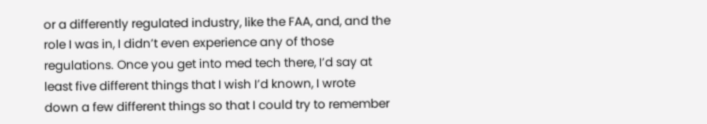or a differently regulated industry, like the FAA, and, and the role I was in, I didn’t even experience any of those regulations. Once you get into med tech there, I’d say at least five different things that I wish I’d known, I wrote down a few different things so that I could try to remember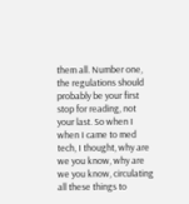them all. Number one, the regulations should probably be your first stop for reading, not your last. So when I when I came to med tech, I thought, why are we you know, why are we you know, circulating all these things to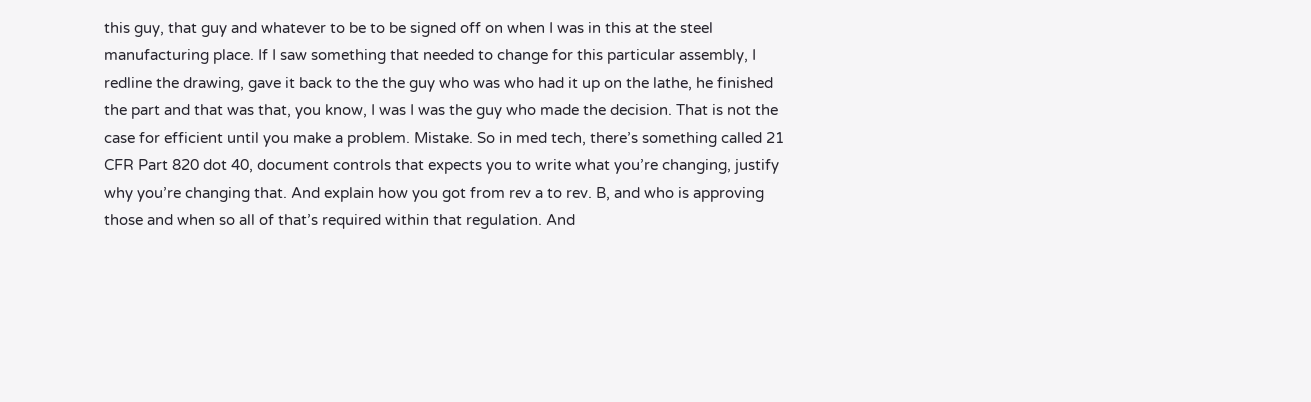this guy, that guy and whatever to be to be signed off on when I was in this at the steel manufacturing place. If I saw something that needed to change for this particular assembly, I redline the drawing, gave it back to the the guy who was who had it up on the lathe, he finished the part and that was that, you know, I was I was the guy who made the decision. That is not the case for efficient until you make a problem. Mistake. So in med tech, there’s something called 21 CFR Part 820 dot 40, document controls that expects you to write what you’re changing, justify why you’re changing that. And explain how you got from rev a to rev. B, and who is approving those and when so all of that’s required within that regulation. And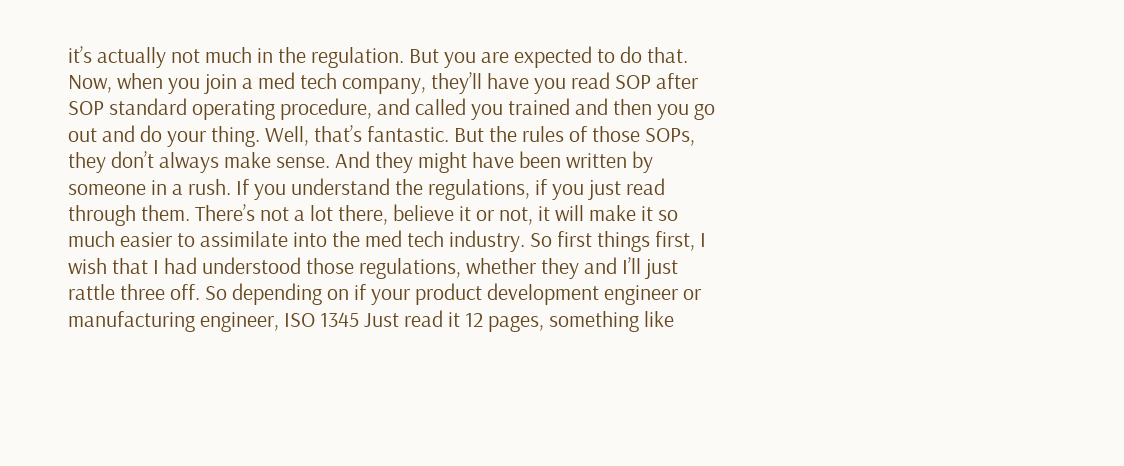it’s actually not much in the regulation. But you are expected to do that. Now, when you join a med tech company, they’ll have you read SOP after SOP standard operating procedure, and called you trained and then you go out and do your thing. Well, that’s fantastic. But the rules of those SOPs, they don’t always make sense. And they might have been written by someone in a rush. If you understand the regulations, if you just read through them. There’s not a lot there, believe it or not, it will make it so much easier to assimilate into the med tech industry. So first things first, I wish that I had understood those regulations, whether they and I’ll just rattle three off. So depending on if your product development engineer or manufacturing engineer, ISO 1345 Just read it 12 pages, something like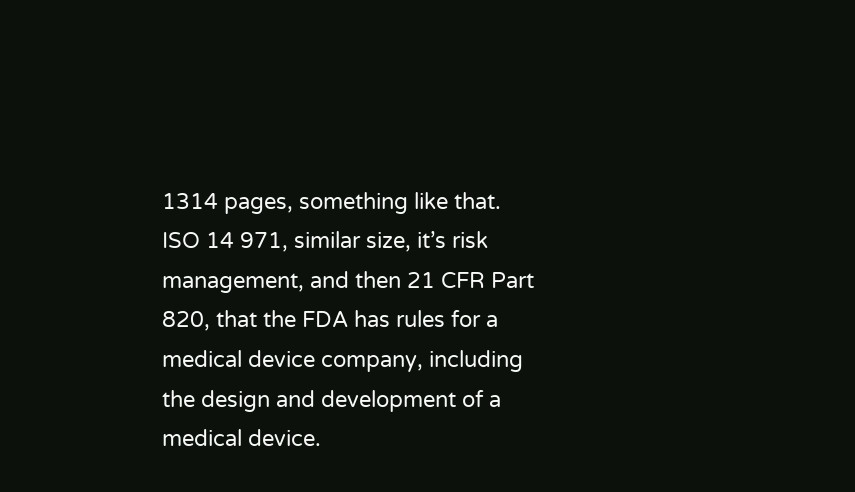1314 pages, something like that. ISO 14 971, similar size, it’s risk management, and then 21 CFR Part 820, that the FDA has rules for a medical device company, including the design and development of a medical device.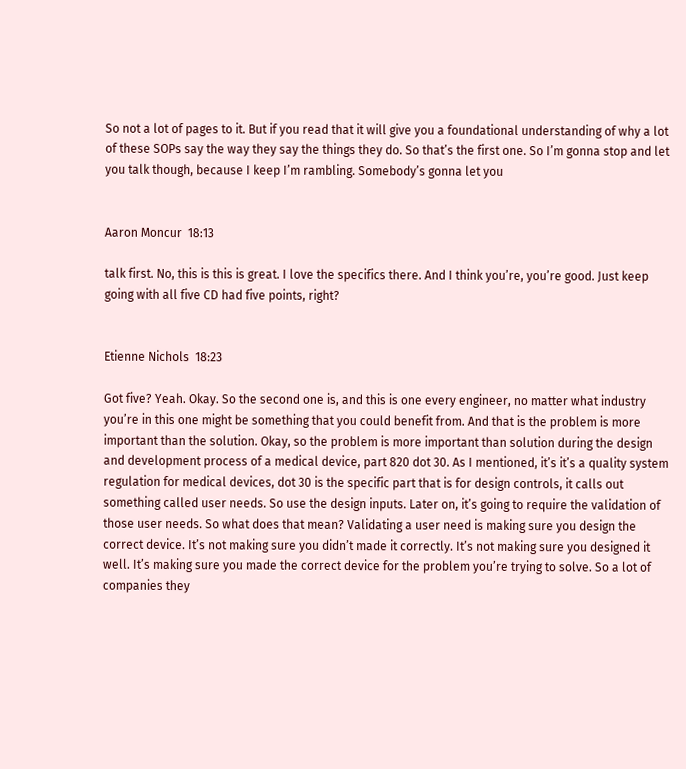So not a lot of pages to it. But if you read that it will give you a foundational understanding of why a lot of these SOPs say the way they say the things they do. So that’s the first one. So I’m gonna stop and let you talk though, because I keep I’m rambling. Somebody’s gonna let you


Aaron Moncur  18:13

talk first. No, this is this is great. I love the specifics there. And I think you’re, you’re good. Just keep going with all five CD had five points, right?


Etienne Nichols  18:23

Got five? Yeah. Okay. So the second one is, and this is one every engineer, no matter what industry you’re in this one might be something that you could benefit from. And that is the problem is more important than the solution. Okay, so the problem is more important than solution during the design and development process of a medical device, part 820 dot 30. As I mentioned, it’s it’s a quality system regulation for medical devices, dot 30 is the specific part that is for design controls, it calls out something called user needs. So use the design inputs. Later on, it’s going to require the validation of those user needs. So what does that mean? Validating a user need is making sure you design the correct device. It’s not making sure you didn’t made it correctly. It’s not making sure you designed it well. It’s making sure you made the correct device for the problem you’re trying to solve. So a lot of companies they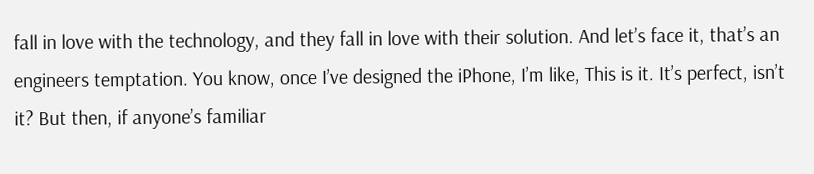fall in love with the technology, and they fall in love with their solution. And let’s face it, that’s an engineers temptation. You know, once I’ve designed the iPhone, I’m like, This is it. It’s perfect, isn’t it? But then, if anyone’s familiar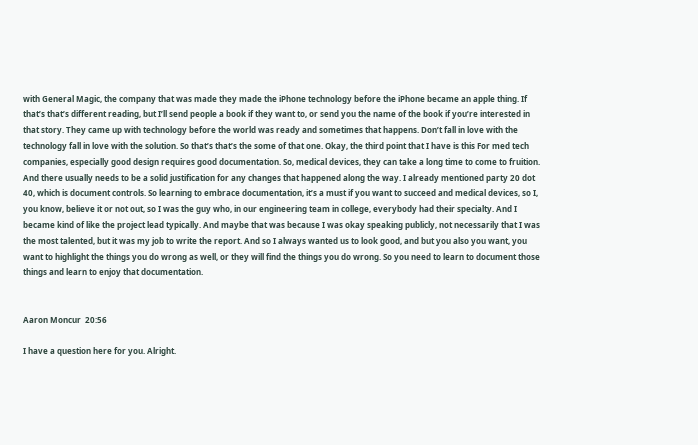with General Magic, the company that was made they made the iPhone technology before the iPhone became an apple thing. If that’s that’s different reading, but I’ll send people a book if they want to, or send you the name of the book if you’re interested in that story. They came up with technology before the world was ready and sometimes that happens. Don’t fall in love with the technology fall in love with the solution. So that’s that’s the some of that one. Okay, the third point that I have is this For med tech companies, especially good design requires good documentation. So, medical devices, they can take a long time to come to fruition. And there usually needs to be a solid justification for any changes that happened along the way. I already mentioned party 20 dot 40, which is document controls. So learning to embrace documentation, it’s a must if you want to succeed and medical devices, so I, you know, believe it or not out, so I was the guy who, in our engineering team in college, everybody had their specialty. And I became kind of like the project lead typically. And maybe that was because I was okay speaking publicly, not necessarily that I was the most talented, but it was my job to write the report. And so I always wanted us to look good, and but you also you want, you want to highlight the things you do wrong as well, or they will find the things you do wrong. So you need to learn to document those things and learn to enjoy that documentation.


Aaron Moncur  20:56

I have a question here for you. Alright.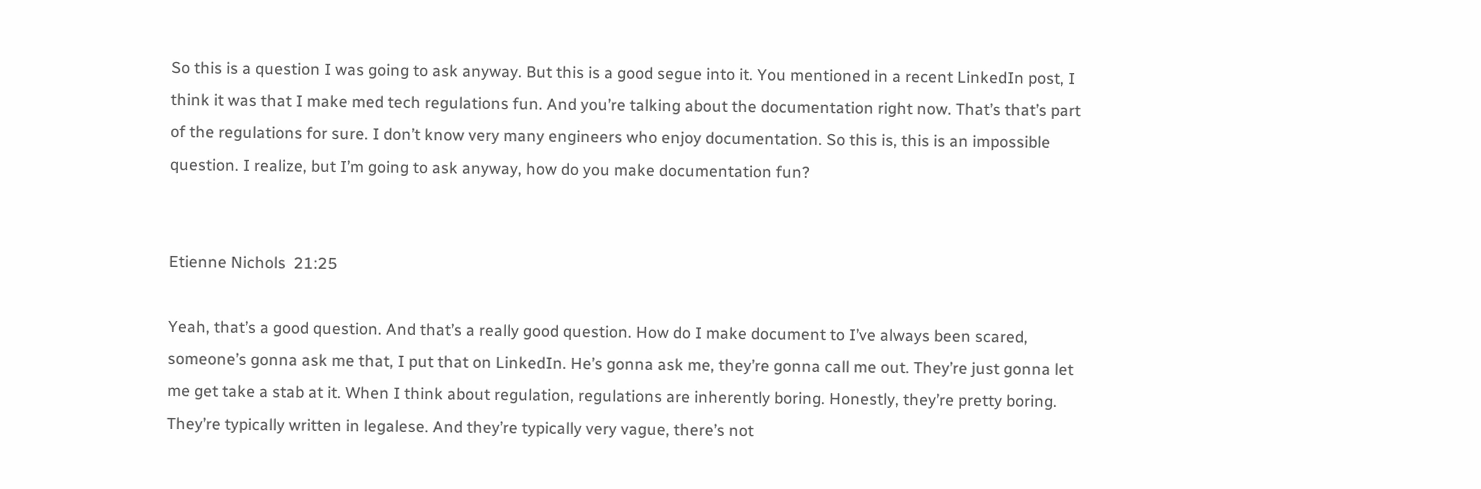So this is a question I was going to ask anyway. But this is a good segue into it. You mentioned in a recent LinkedIn post, I think it was that I make med tech regulations fun. And you’re talking about the documentation right now. That’s that’s part of the regulations for sure. I don’t know very many engineers who enjoy documentation. So this is, this is an impossible question. I realize, but I’m going to ask anyway, how do you make documentation fun?


Etienne Nichols  21:25

Yeah, that’s a good question. And that’s a really good question. How do I make document to I’ve always been scared, someone’s gonna ask me that, I put that on LinkedIn. He’s gonna ask me, they’re gonna call me out. They’re just gonna let me get take a stab at it. When I think about regulation, regulations are inherently boring. Honestly, they’re pretty boring. They’re typically written in legalese. And they’re typically very vague, there’s not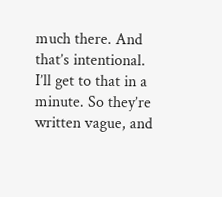much there. And that’s intentional. I’ll get to that in a minute. So they’re written vague, and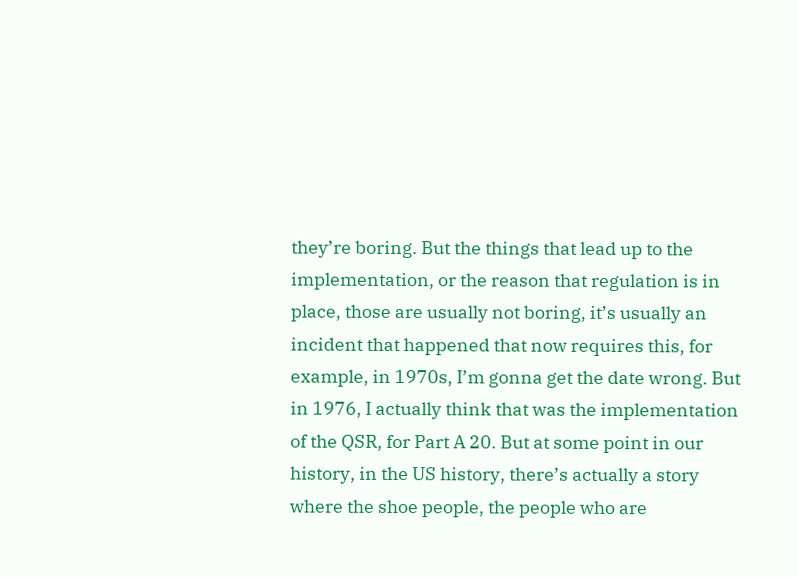they’re boring. But the things that lead up to the implementation, or the reason that regulation is in place, those are usually not boring, it’s usually an incident that happened that now requires this, for example, in 1970s, I’m gonna get the date wrong. But in 1976, I actually think that was the implementation of the QSR, for Part A 20. But at some point in our history, in the US history, there’s actually a story where the shoe people, the people who are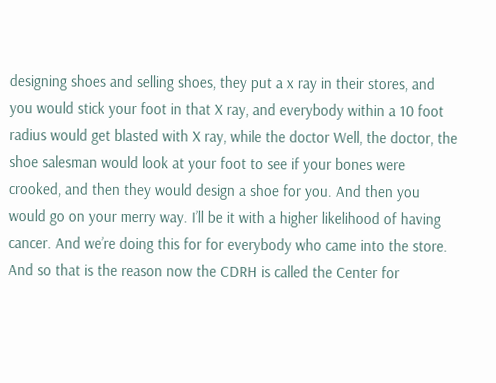designing shoes and selling shoes, they put a x ray in their stores, and you would stick your foot in that X ray, and everybody within a 10 foot radius would get blasted with X ray, while the doctor Well, the doctor, the shoe salesman would look at your foot to see if your bones were crooked, and then they would design a shoe for you. And then you would go on your merry way. I’ll be it with a higher likelihood of having cancer. And we’re doing this for for everybody who came into the store. And so that is the reason now the CDRH is called the Center for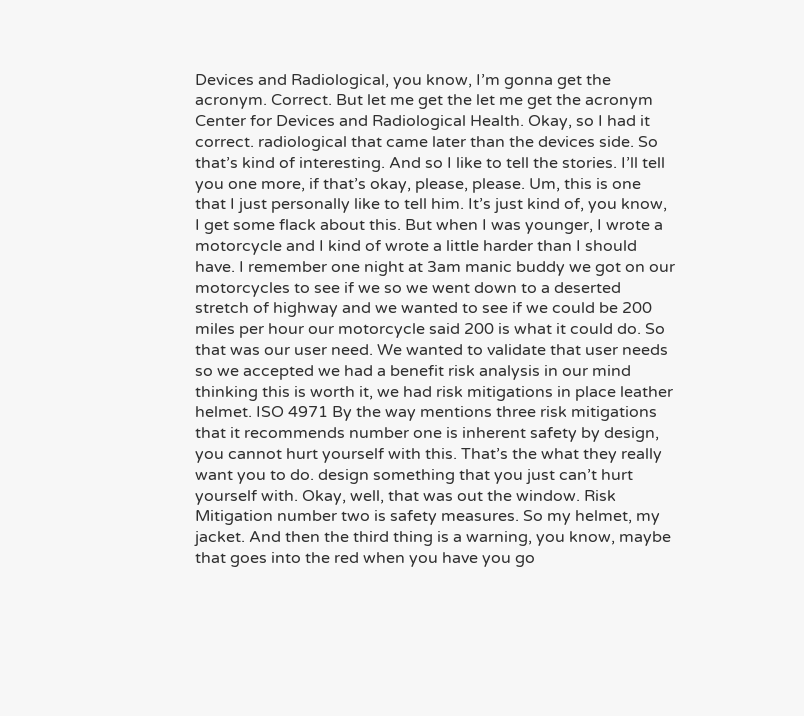Devices and Radiological, you know, I’m gonna get the acronym. Correct. But let me get the let me get the acronym Center for Devices and Radiological Health. Okay, so I had it correct. radiological that came later than the devices side. So that’s kind of interesting. And so I like to tell the stories. I’ll tell you one more, if that’s okay, please, please. Um, this is one that I just personally like to tell him. It’s just kind of, you know, I get some flack about this. But when I was younger, I wrote a motorcycle and I kind of wrote a little harder than I should have. I remember one night at 3am manic buddy we got on our motorcycles to see if we so we went down to a deserted stretch of highway and we wanted to see if we could be 200 miles per hour our motorcycle said 200 is what it could do. So that was our user need. We wanted to validate that user needs so we accepted we had a benefit risk analysis in our mind thinking this is worth it, we had risk mitigations in place leather helmet. ISO 4971 By the way mentions three risk mitigations that it recommends number one is inherent safety by design, you cannot hurt yourself with this. That’s the what they really want you to do. design something that you just can’t hurt yourself with. Okay, well, that was out the window. Risk Mitigation number two is safety measures. So my helmet, my jacket. And then the third thing is a warning, you know, maybe that goes into the red when you have you go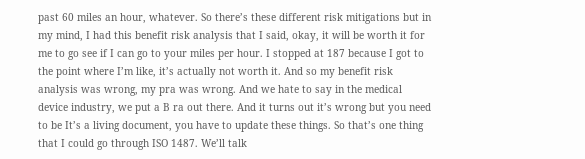past 60 miles an hour, whatever. So there’s these different risk mitigations but in my mind, I had this benefit risk analysis that I said, okay, it will be worth it for me to go see if I can go to your miles per hour. I stopped at 187 because I got to the point where I’m like, it’s actually not worth it. And so my benefit risk analysis was wrong, my pra was wrong. And we hate to say in the medical device industry, we put a B ra out there. And it turns out it’s wrong but you need to be It’s a living document, you have to update these things. So that’s one thing that I could go through ISO 1487. We’ll talk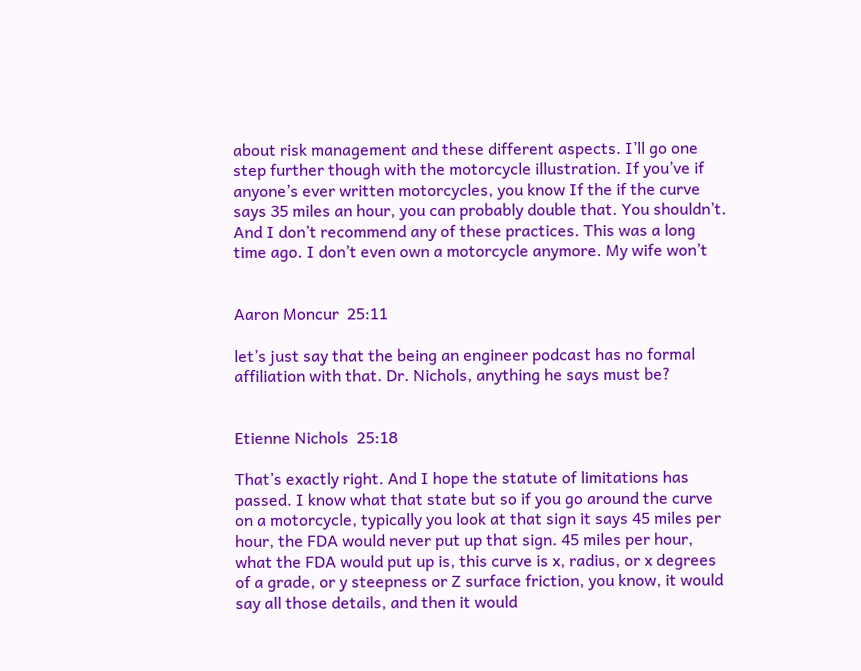about risk management and these different aspects. I’ll go one step further though with the motorcycle illustration. If you’ve if anyone’s ever written motorcycles, you know If the if the curve says 35 miles an hour, you can probably double that. You shouldn’t. And I don’t recommend any of these practices. This was a long time ago. I don’t even own a motorcycle anymore. My wife won’t


Aaron Moncur  25:11

let’s just say that the being an engineer podcast has no formal affiliation with that. Dr. Nichols, anything he says must be?


Etienne Nichols  25:18

That’s exactly right. And I hope the statute of limitations has passed. I know what that state but so if you go around the curve on a motorcycle, typically you look at that sign it says 45 miles per hour, the FDA would never put up that sign. 45 miles per hour, what the FDA would put up is, this curve is x, radius, or x degrees of a grade, or y steepness or Z surface friction, you know, it would say all those details, and then it would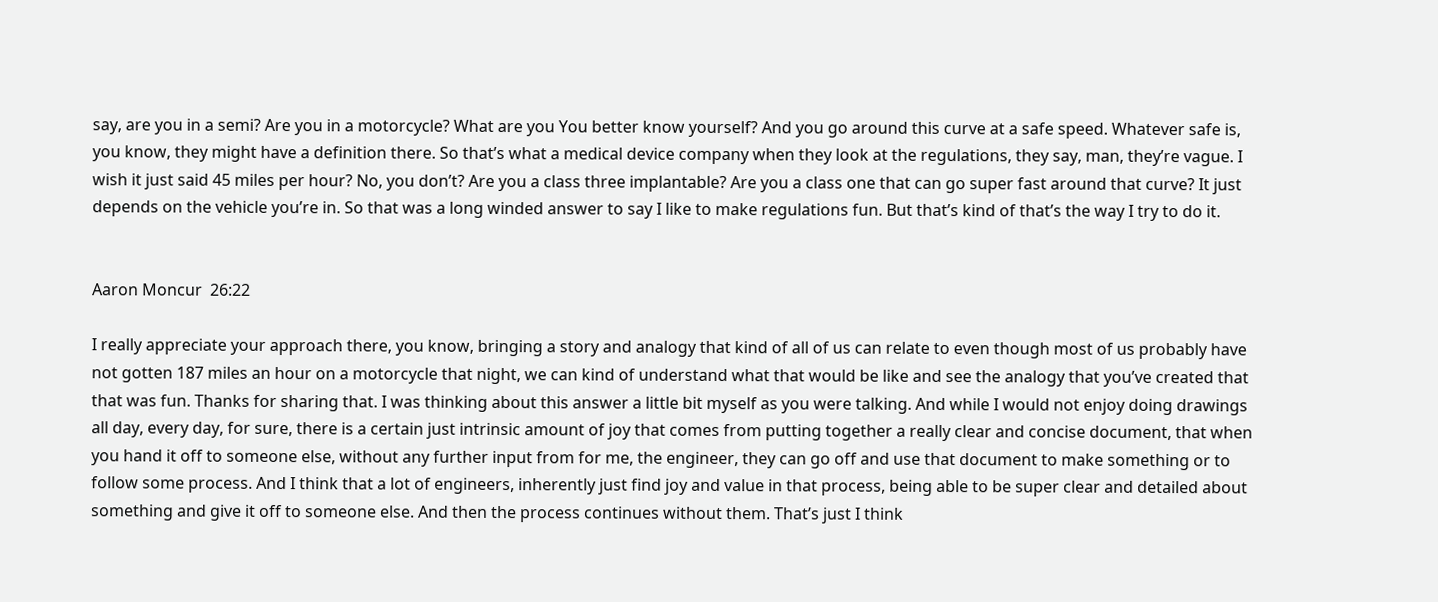say, are you in a semi? Are you in a motorcycle? What are you You better know yourself? And you go around this curve at a safe speed. Whatever safe is, you know, they might have a definition there. So that’s what a medical device company when they look at the regulations, they say, man, they’re vague. I wish it just said 45 miles per hour? No, you don’t? Are you a class three implantable? Are you a class one that can go super fast around that curve? It just depends on the vehicle you’re in. So that was a long winded answer to say I like to make regulations fun. But that’s kind of that’s the way I try to do it.


Aaron Moncur  26:22

I really appreciate your approach there, you know, bringing a story and analogy that kind of all of us can relate to even though most of us probably have not gotten 187 miles an hour on a motorcycle that night, we can kind of understand what that would be like and see the analogy that you’ve created that that was fun. Thanks for sharing that. I was thinking about this answer a little bit myself as you were talking. And while I would not enjoy doing drawings all day, every day, for sure, there is a certain just intrinsic amount of joy that comes from putting together a really clear and concise document, that when you hand it off to someone else, without any further input from for me, the engineer, they can go off and use that document to make something or to follow some process. And I think that a lot of engineers, inherently just find joy and value in that process, being able to be super clear and detailed about something and give it off to someone else. And then the process continues without them. That’s just I think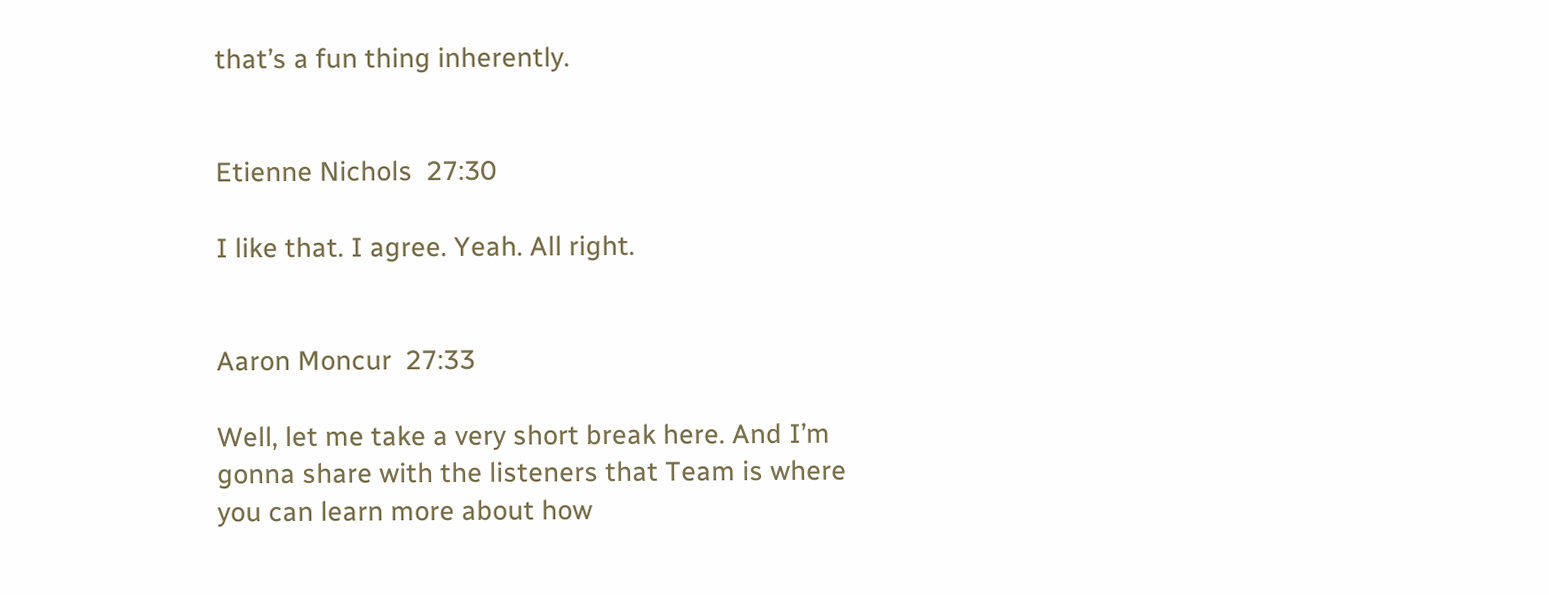that’s a fun thing inherently.


Etienne Nichols  27:30

I like that. I agree. Yeah. All right.


Aaron Moncur  27:33

Well, let me take a very short break here. And I’m gonna share with the listeners that Team is where you can learn more about how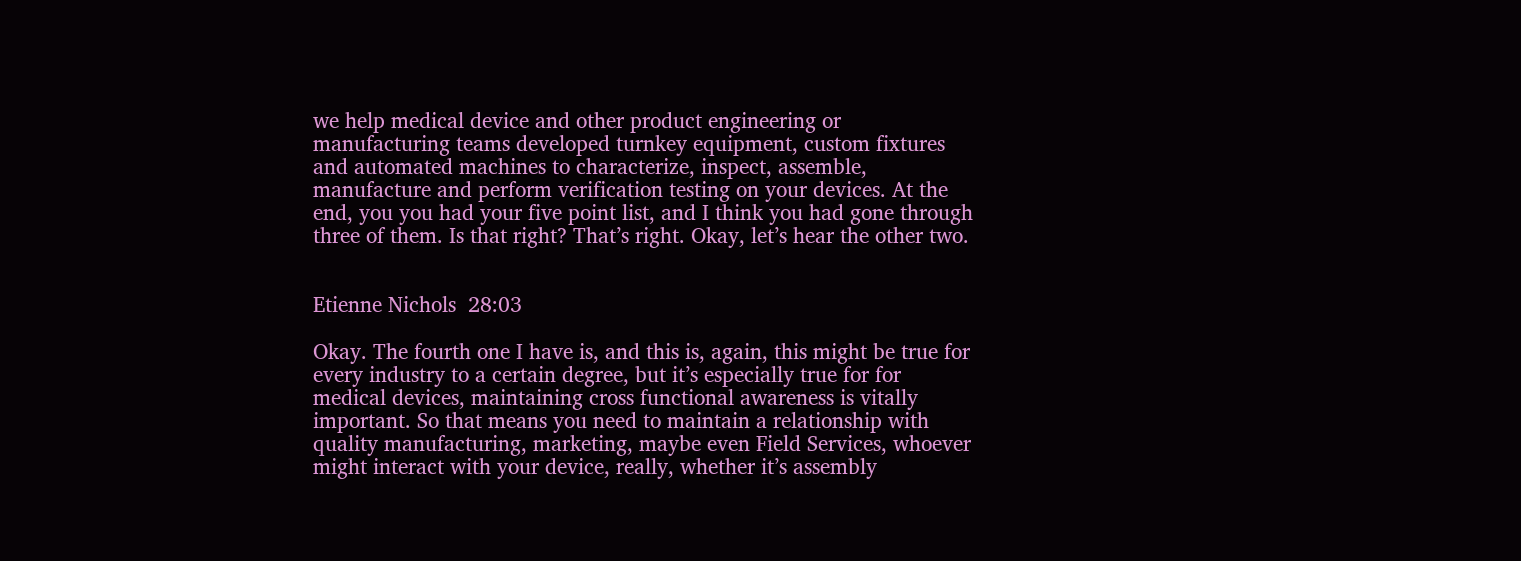we help medical device and other product engineering or manufacturing teams developed turnkey equipment, custom fixtures and automated machines to characterize, inspect, assemble, manufacture and perform verification testing on your devices. At the end, you you had your five point list, and I think you had gone through three of them. Is that right? That’s right. Okay, let’s hear the other two.


Etienne Nichols  28:03

Okay. The fourth one I have is, and this is, again, this might be true for every industry to a certain degree, but it’s especially true for for medical devices, maintaining cross functional awareness is vitally important. So that means you need to maintain a relationship with quality manufacturing, marketing, maybe even Field Services, whoever might interact with your device, really, whether it’s assembly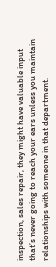inspection, sales repair, they might have valuable input that’s never going to reach your ears unless you maintain relationships with someone in that department.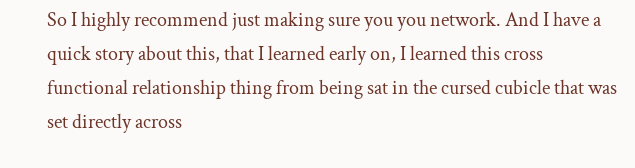So I highly recommend just making sure you you network. And I have a quick story about this, that I learned early on, I learned this cross functional relationship thing from being sat in the cursed cubicle that was set directly across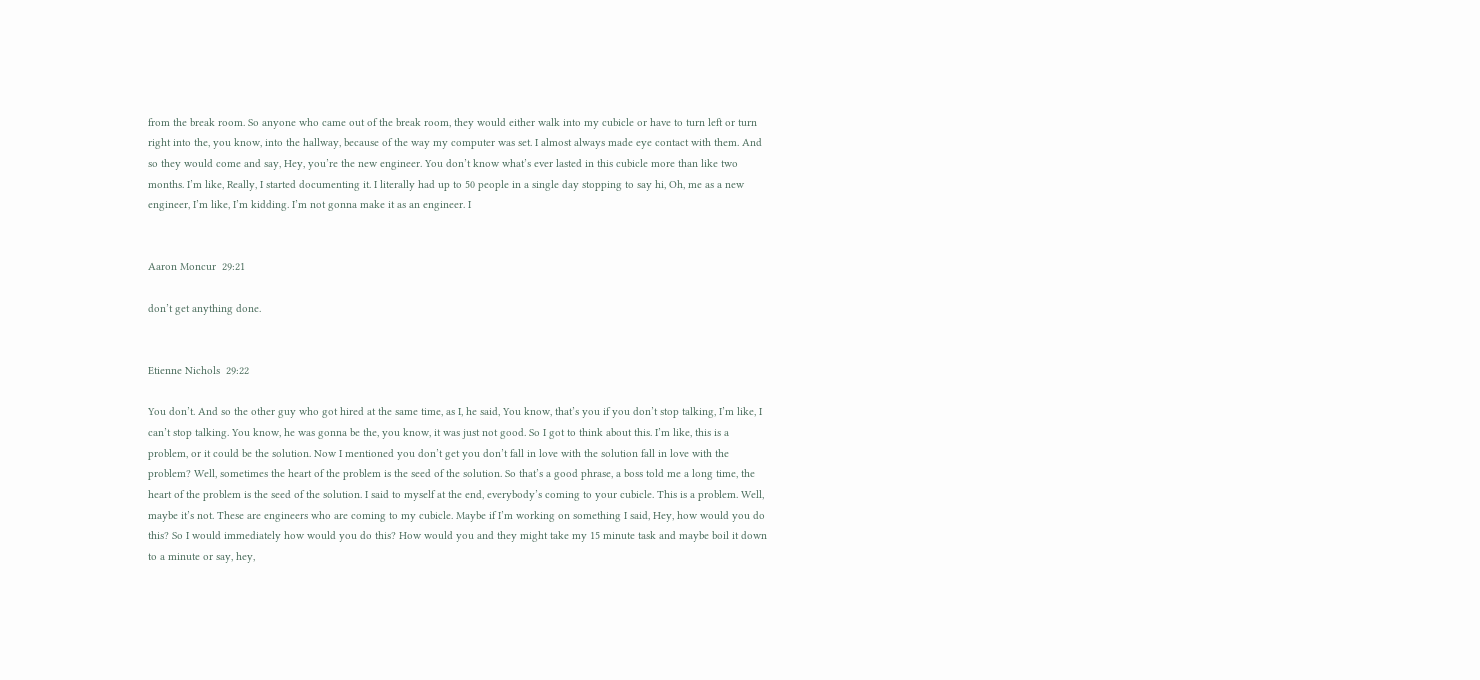from the break room. So anyone who came out of the break room, they would either walk into my cubicle or have to turn left or turn right into the, you know, into the hallway, because of the way my computer was set. I almost always made eye contact with them. And so they would come and say, Hey, you’re the new engineer. You don’t know what’s ever lasted in this cubicle more than like two months. I’m like, Really, I started documenting it. I literally had up to 50 people in a single day stopping to say hi, Oh, me as a new engineer, I’m like, I’m kidding. I’m not gonna make it as an engineer. I


Aaron Moncur  29:21

don’t get anything done.


Etienne Nichols  29:22

You don’t. And so the other guy who got hired at the same time, as I, he said, You know, that’s you if you don’t stop talking, I’m like, I can’t stop talking. You know, he was gonna be the, you know, it was just not good. So I got to think about this. I’m like, this is a problem, or it could be the solution. Now I mentioned you don’t get you don’t fall in love with the solution fall in love with the problem? Well, sometimes the heart of the problem is the seed of the solution. So that’s a good phrase, a boss told me a long time, the heart of the problem is the seed of the solution. I said to myself at the end, everybody’s coming to your cubicle. This is a problem. Well, maybe it’s not. These are engineers who are coming to my cubicle. Maybe if I’m working on something I said, Hey, how would you do this? So I would immediately how would you do this? How would you and they might take my 15 minute task and maybe boil it down to a minute or say, hey,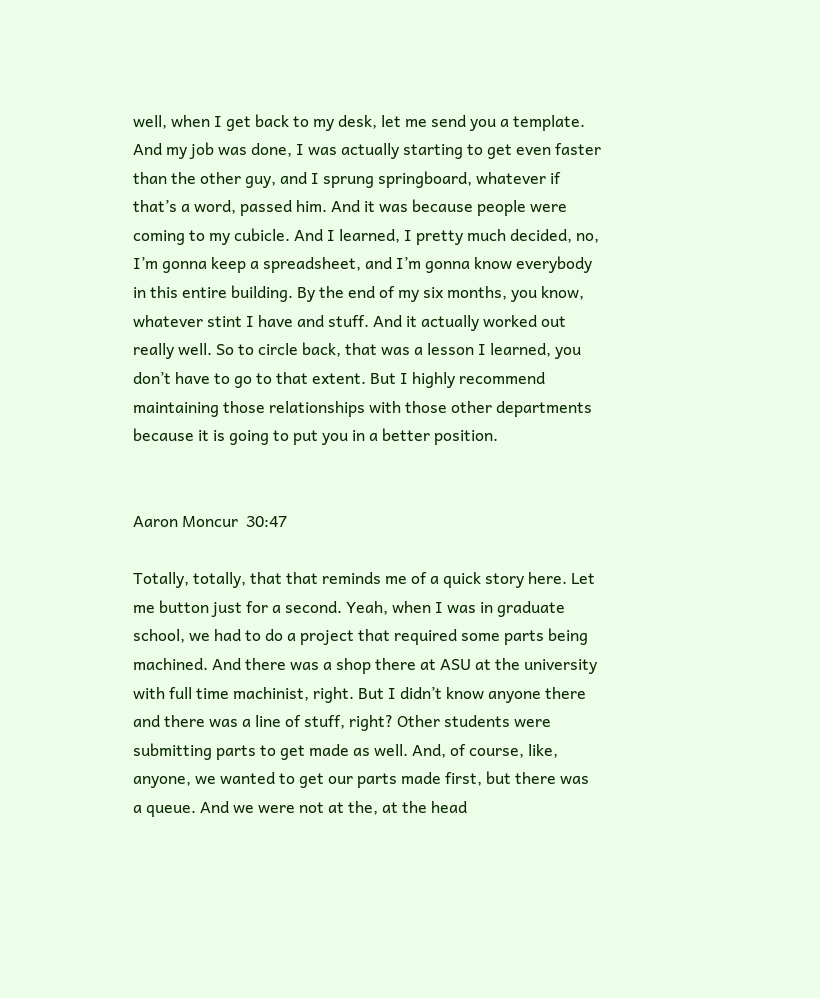well, when I get back to my desk, let me send you a template. And my job was done, I was actually starting to get even faster than the other guy, and I sprung springboard, whatever if that’s a word, passed him. And it was because people were coming to my cubicle. And I learned, I pretty much decided, no, I’m gonna keep a spreadsheet, and I’m gonna know everybody in this entire building. By the end of my six months, you know, whatever stint I have and stuff. And it actually worked out really well. So to circle back, that was a lesson I learned, you don’t have to go to that extent. But I highly recommend maintaining those relationships with those other departments because it is going to put you in a better position.


Aaron Moncur  30:47

Totally, totally, that that reminds me of a quick story here. Let me button just for a second. Yeah, when I was in graduate school, we had to do a project that required some parts being machined. And there was a shop there at ASU at the university with full time machinist, right. But I didn’t know anyone there and there was a line of stuff, right? Other students were submitting parts to get made as well. And, of course, like, anyone, we wanted to get our parts made first, but there was a queue. And we were not at the, at the head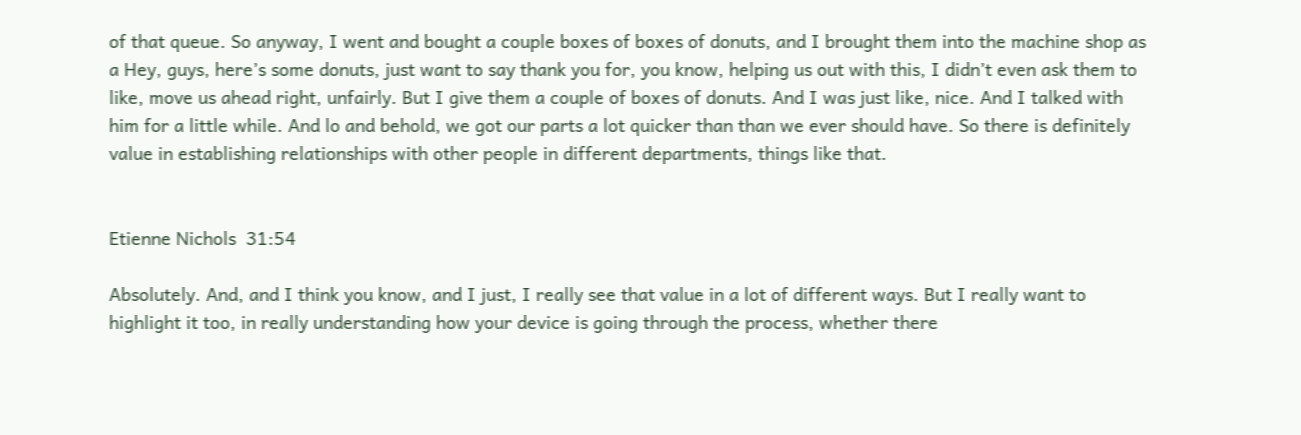of that queue. So anyway, I went and bought a couple boxes of boxes of donuts, and I brought them into the machine shop as a Hey, guys, here’s some donuts, just want to say thank you for, you know, helping us out with this, I didn’t even ask them to like, move us ahead right, unfairly. But I give them a couple of boxes of donuts. And I was just like, nice. And I talked with him for a little while. And lo and behold, we got our parts a lot quicker than than we ever should have. So there is definitely value in establishing relationships with other people in different departments, things like that.


Etienne Nichols  31:54

Absolutely. And, and I think you know, and I just, I really see that value in a lot of different ways. But I really want to highlight it too, in really understanding how your device is going through the process, whether there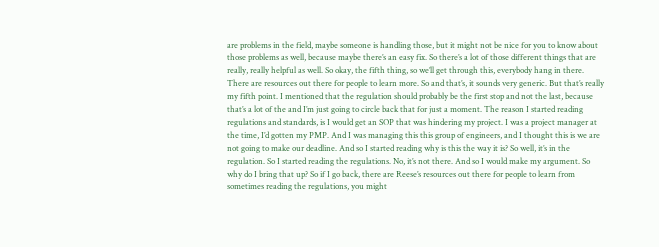are problems in the field, maybe someone is handling those, but it might not be nice for you to know about those problems as well, because maybe there’s an easy fix. So there’s a lot of those different things that are really, really helpful as well. So okay, the fifth thing, so we’ll get through this, everybody hang in there. There are resources out there for people to learn more. So and that’s, it sounds very generic. But that’s really my fifth point. I mentioned that the regulation should probably be the first stop and not the last, because that’s a lot of the and I’m just going to circle back that for just a moment. The reason I started reading regulations and standards, is I would get an SOP that was hindering my project. I was a project manager at the time, I’d gotten my PMP. And I was managing this this group of engineers, and I thought this is we are not going to make our deadline. And so I started reading why is this the way it is? So well, it’s in the regulation. So I started reading the regulations. No, it’s not there. And so I would make my argument. So why do I bring that up? So if I go back, there are Reese’s resources out there for people to learn from sometimes reading the regulations, you might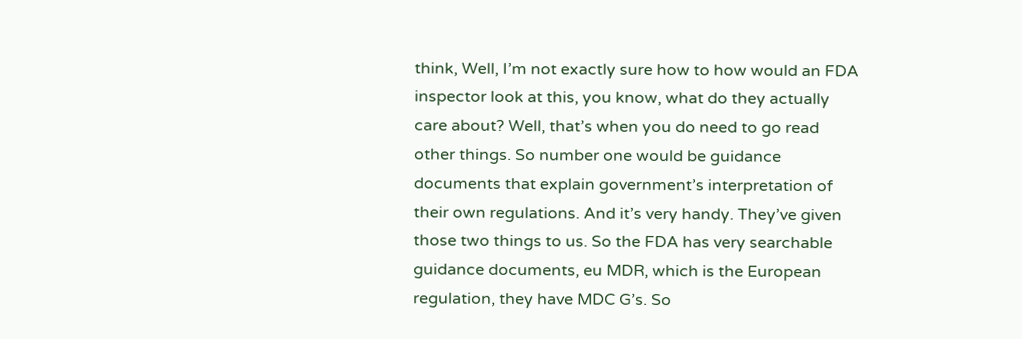think, Well, I’m not exactly sure how to how would an FDA inspector look at this, you know, what do they actually care about? Well, that’s when you do need to go read other things. So number one would be guidance documents that explain government’s interpretation of their own regulations. And it’s very handy. They’ve given those two things to us. So the FDA has very searchable guidance documents, eu MDR, which is the European regulation, they have MDC G’s. So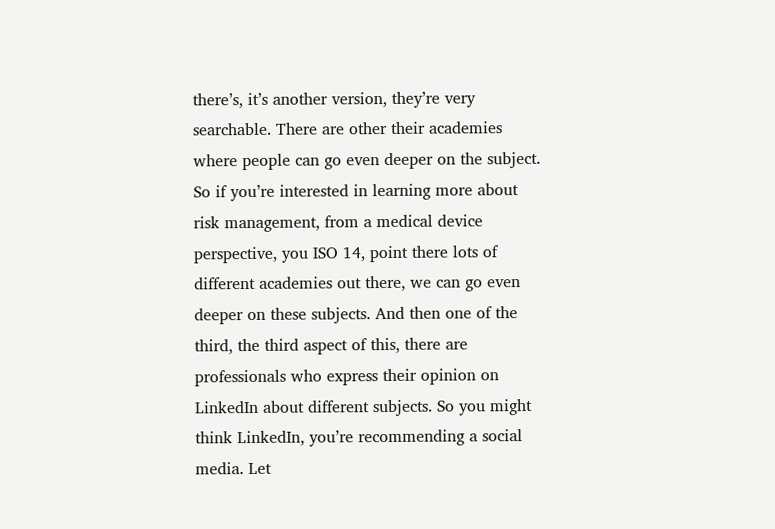there’s, it’s another version, they’re very searchable. There are other their academies where people can go even deeper on the subject. So if you’re interested in learning more about risk management, from a medical device perspective, you ISO 14, point there lots of different academies out there, we can go even deeper on these subjects. And then one of the third, the third aspect of this, there are professionals who express their opinion on LinkedIn about different subjects. So you might think LinkedIn, you’re recommending a social media. Let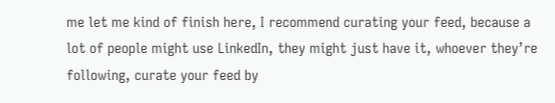me let me kind of finish here, I recommend curating your feed, because a lot of people might use LinkedIn, they might just have it, whoever they’re following, curate your feed by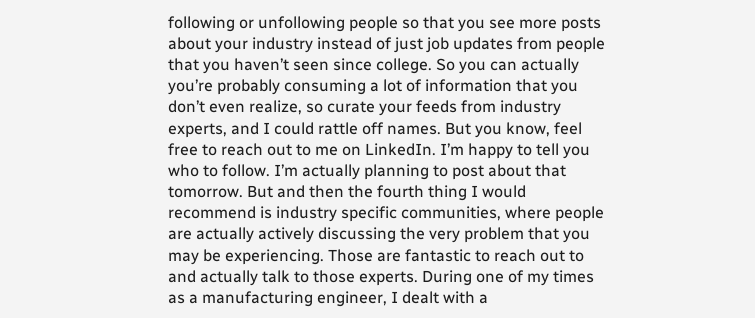following or unfollowing people so that you see more posts about your industry instead of just job updates from people that you haven’t seen since college. So you can actually you’re probably consuming a lot of information that you don’t even realize, so curate your feeds from industry experts, and I could rattle off names. But you know, feel free to reach out to me on LinkedIn. I’m happy to tell you who to follow. I’m actually planning to post about that tomorrow. But and then the fourth thing I would recommend is industry specific communities, where people are actually actively discussing the very problem that you may be experiencing. Those are fantastic to reach out to and actually talk to those experts. During one of my times as a manufacturing engineer, I dealt with a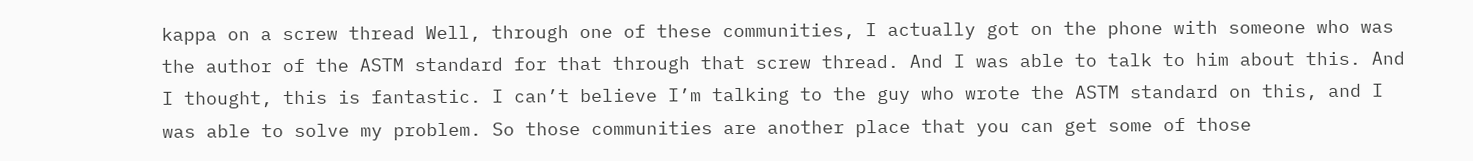kappa on a screw thread Well, through one of these communities, I actually got on the phone with someone who was the author of the ASTM standard for that through that screw thread. And I was able to talk to him about this. And I thought, this is fantastic. I can’t believe I’m talking to the guy who wrote the ASTM standard on this, and I was able to solve my problem. So those communities are another place that you can get some of those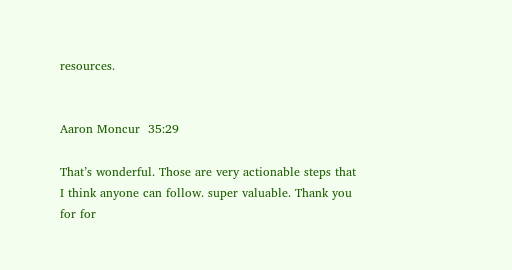resources.


Aaron Moncur  35:29

That’s wonderful. Those are very actionable steps that I think anyone can follow. super valuable. Thank you for for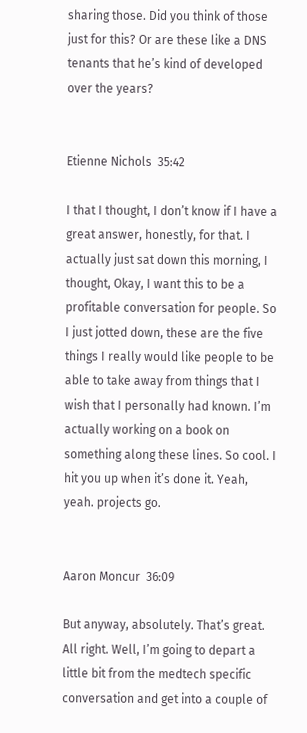sharing those. Did you think of those just for this? Or are these like a DNS tenants that he’s kind of developed over the years?


Etienne Nichols  35:42

I that I thought, I don’t know if I have a great answer, honestly, for that. I actually just sat down this morning, I thought, Okay, I want this to be a profitable conversation for people. So I just jotted down, these are the five things I really would like people to be able to take away from things that I wish that I personally had known. I’m actually working on a book on something along these lines. So cool. I hit you up when it’s done it. Yeah, yeah. projects go.


Aaron Moncur  36:09

But anyway, absolutely. That’s great. All right. Well, I’m going to depart a little bit from the medtech specific conversation and get into a couple of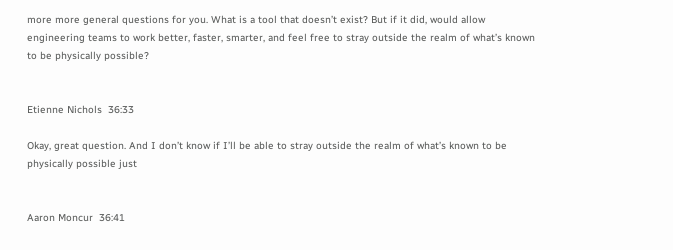more more general questions for you. What is a tool that doesn’t exist? But if it did, would allow engineering teams to work better, faster, smarter, and feel free to stray outside the realm of what’s known to be physically possible?


Etienne Nichols  36:33

Okay, great question. And I don’t know if I’ll be able to stray outside the realm of what’s known to be physically possible just


Aaron Moncur  36:41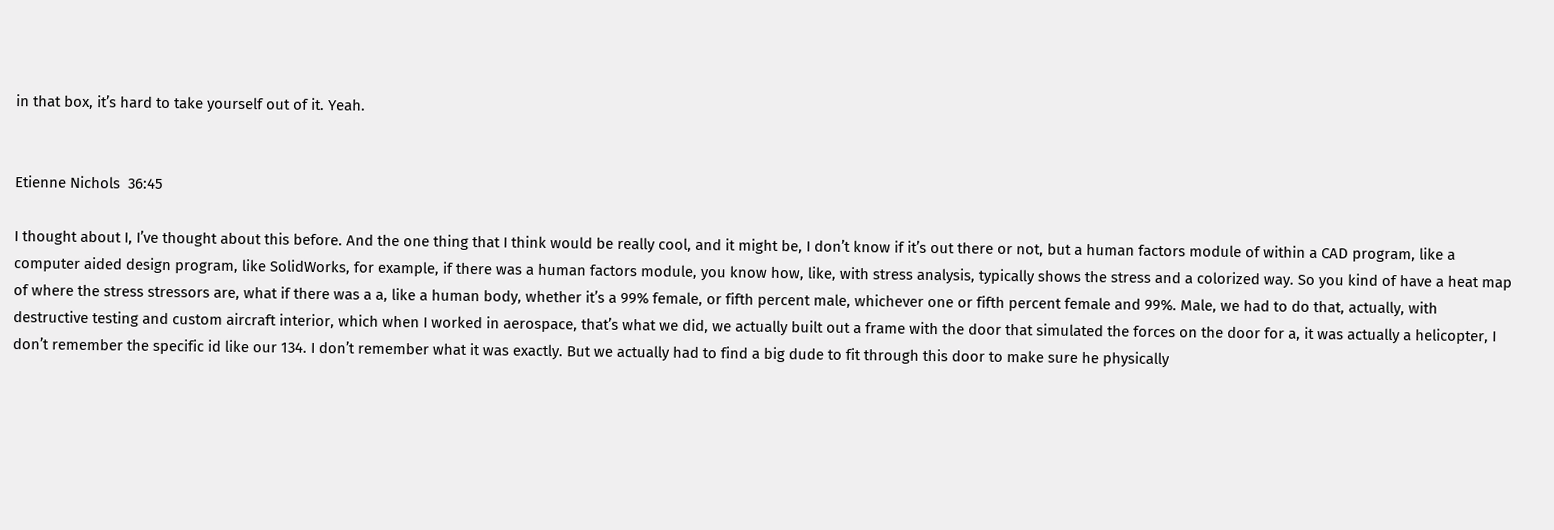in that box, it’s hard to take yourself out of it. Yeah.


Etienne Nichols  36:45

I thought about I, I’ve thought about this before. And the one thing that I think would be really cool, and it might be, I don’t know if it’s out there or not, but a human factors module of within a CAD program, like a computer aided design program, like SolidWorks, for example, if there was a human factors module, you know how, like, with stress analysis, typically shows the stress and a colorized way. So you kind of have a heat map of where the stress stressors are, what if there was a a, like a human body, whether it’s a 99% female, or fifth percent male, whichever one or fifth percent female and 99%. Male, we had to do that, actually, with destructive testing and custom aircraft interior, which when I worked in aerospace, that’s what we did, we actually built out a frame with the door that simulated the forces on the door for a, it was actually a helicopter, I don’t remember the specific id like our 134. I don’t remember what it was exactly. But we actually had to find a big dude to fit through this door to make sure he physically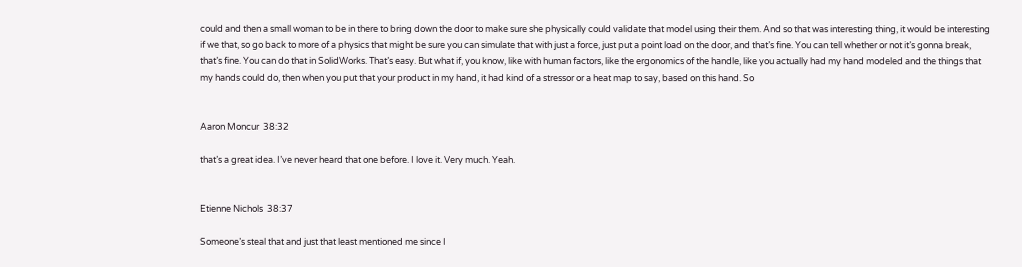could and then a small woman to be in there to bring down the door to make sure she physically could validate that model using their them. And so that was interesting thing, it would be interesting if we that, so go back to more of a physics that might be sure you can simulate that with just a force, just put a point load on the door, and that’s fine. You can tell whether or not it’s gonna break, that’s fine. You can do that in SolidWorks. That’s easy. But what if, you know, like with human factors, like the ergonomics of the handle, like you actually had my hand modeled and the things that my hands could do, then when you put that your product in my hand, it had kind of a stressor or a heat map to say, based on this hand. So


Aaron Moncur  38:32

that’s a great idea. I’ve never heard that one before. I love it. Very much. Yeah.


Etienne Nichols  38:37

Someone’s steal that and just that least mentioned me since I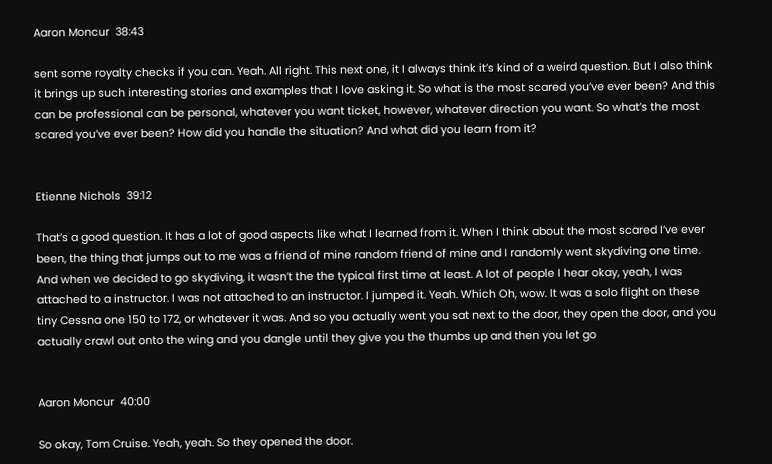Aaron Moncur  38:43

sent some royalty checks if you can. Yeah. All right. This next one, it I always think it’s kind of a weird question. But I also think it brings up such interesting stories and examples that I love asking it. So what is the most scared you’ve ever been? And this can be professional can be personal, whatever you want ticket, however, whatever direction you want. So what’s the most scared you’ve ever been? How did you handle the situation? And what did you learn from it?


Etienne Nichols  39:12

That’s a good question. It has a lot of good aspects like what I learned from it. When I think about the most scared I’ve ever been, the thing that jumps out to me was a friend of mine random friend of mine and I randomly went skydiving one time. And when we decided to go skydiving, it wasn’t the the typical first time at least. A lot of people I hear okay, yeah, I was attached to a instructor. I was not attached to an instructor. I jumped it. Yeah. Which Oh, wow. It was a solo flight on these tiny Cessna one 150 to 172, or whatever it was. And so you actually went you sat next to the door, they open the door, and you actually crawl out onto the wing and you dangle until they give you the thumbs up and then you let go


Aaron Moncur  40:00

So okay, Tom Cruise. Yeah, yeah. So they opened the door.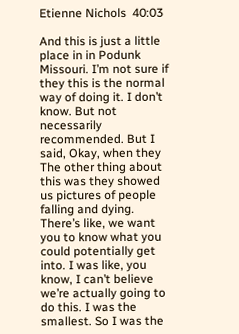Etienne Nichols  40:03

And this is just a little place in in Podunk Missouri. I’m not sure if they this is the normal way of doing it. I don’t know. But not necessarily recommended. But I said, Okay, when they The other thing about this was they showed us pictures of people falling and dying. There’s like, we want you to know what you could potentially get into. I was like, you know, I can’t believe we’re actually going to do this. I was the smallest. So I was the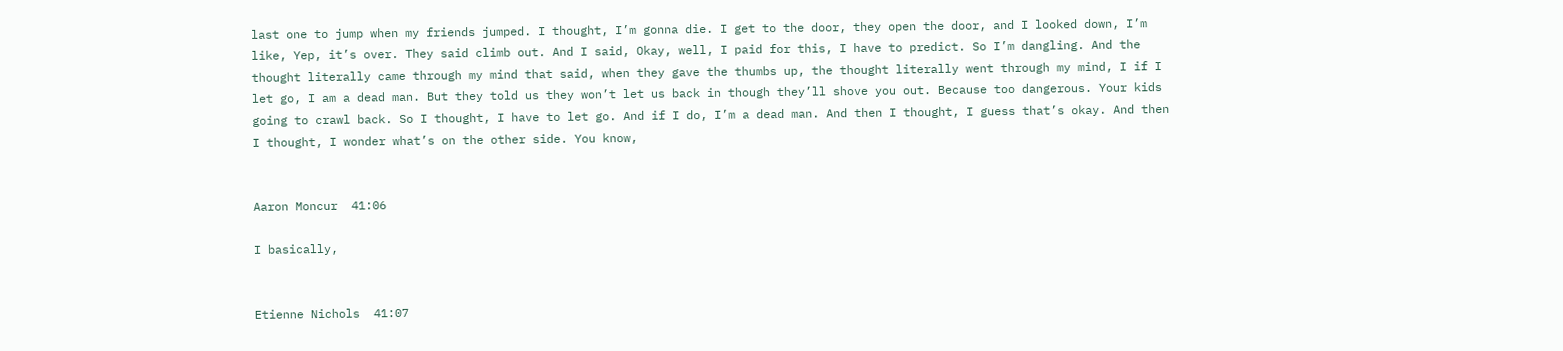last one to jump when my friends jumped. I thought, I’m gonna die. I get to the door, they open the door, and I looked down, I’m like, Yep, it’s over. They said climb out. And I said, Okay, well, I paid for this, I have to predict. So I’m dangling. And the thought literally came through my mind that said, when they gave the thumbs up, the thought literally went through my mind, I if I let go, I am a dead man. But they told us they won’t let us back in though they’ll shove you out. Because too dangerous. Your kids going to crawl back. So I thought, I have to let go. And if I do, I’m a dead man. And then I thought, I guess that’s okay. And then I thought, I wonder what’s on the other side. You know,


Aaron Moncur  41:06

I basically,


Etienne Nichols  41:07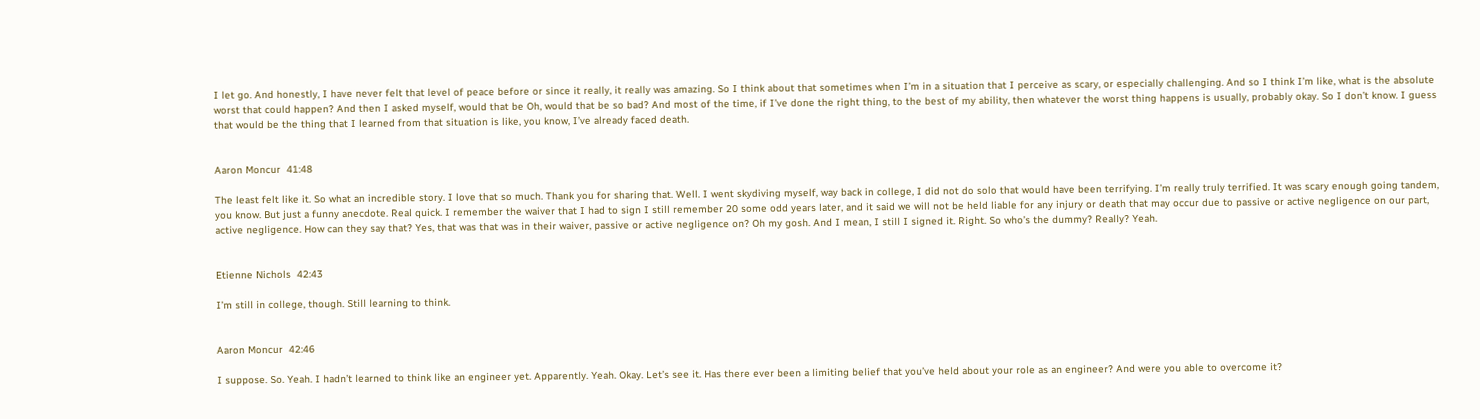I let go. And honestly, I have never felt that level of peace before or since it really, it really was amazing. So I think about that sometimes when I’m in a situation that I perceive as scary, or especially challenging. And so I think I’m like, what is the absolute worst that could happen? And then I asked myself, would that be Oh, would that be so bad? And most of the time, if I’ve done the right thing, to the best of my ability, then whatever the worst thing happens is usually, probably okay. So I don’t know. I guess that would be the thing that I learned from that situation is like, you know, I’ve already faced death.


Aaron Moncur  41:48

The least felt like it. So what an incredible story. I love that so much. Thank you for sharing that. Well. I went skydiving myself, way back in college, I did not do solo that would have been terrifying. I’m really truly terrified. It was scary enough going tandem, you know. But just a funny anecdote. Real quick. I remember the waiver that I had to sign I still remember 20 some odd years later, and it said we will not be held liable for any injury or death that may occur due to passive or active negligence on our part, active negligence. How can they say that? Yes, that was that was in their waiver, passive or active negligence on? Oh my gosh. And I mean, I still I signed it. Right. So who’s the dummy? Really? Yeah.


Etienne Nichols  42:43

I’m still in college, though. Still learning to think.


Aaron Moncur  42:46

I suppose. So. Yeah. I hadn’t learned to think like an engineer yet. Apparently. Yeah. Okay. Let’s see it. Has there ever been a limiting belief that you’ve held about your role as an engineer? And were you able to overcome it?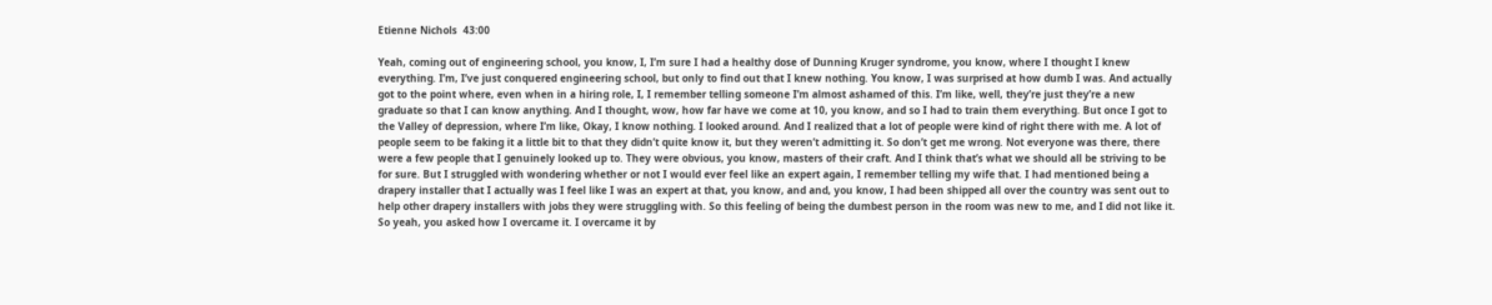Etienne Nichols  43:00

Yeah, coming out of engineering school, you know, I, I’m sure I had a healthy dose of Dunning Kruger syndrome, you know, where I thought I knew everything. I’m, I’ve just conquered engineering school, but only to find out that I knew nothing. You know, I was surprised at how dumb I was. And actually got to the point where, even when in a hiring role, I, I remember telling someone I’m almost ashamed of this. I’m like, well, they’re just they’re a new graduate so that I can know anything. And I thought, wow, how far have we come at 10, you know, and so I had to train them everything. But once I got to the Valley of depression, where I’m like, Okay, I know nothing. I looked around. And I realized that a lot of people were kind of right there with me. A lot of people seem to be faking it a little bit to that they didn’t quite know it, but they weren’t admitting it. So don’t get me wrong. Not everyone was there, there were a few people that I genuinely looked up to. They were obvious, you know, masters of their craft. And I think that’s what we should all be striving to be for sure. But I struggled with wondering whether or not I would ever feel like an expert again, I remember telling my wife that. I had mentioned being a drapery installer that I actually was I feel like I was an expert at that, you know, and and, you know, I had been shipped all over the country was sent out to help other drapery installers with jobs they were struggling with. So this feeling of being the dumbest person in the room was new to me, and I did not like it. So yeah, you asked how I overcame it. I overcame it by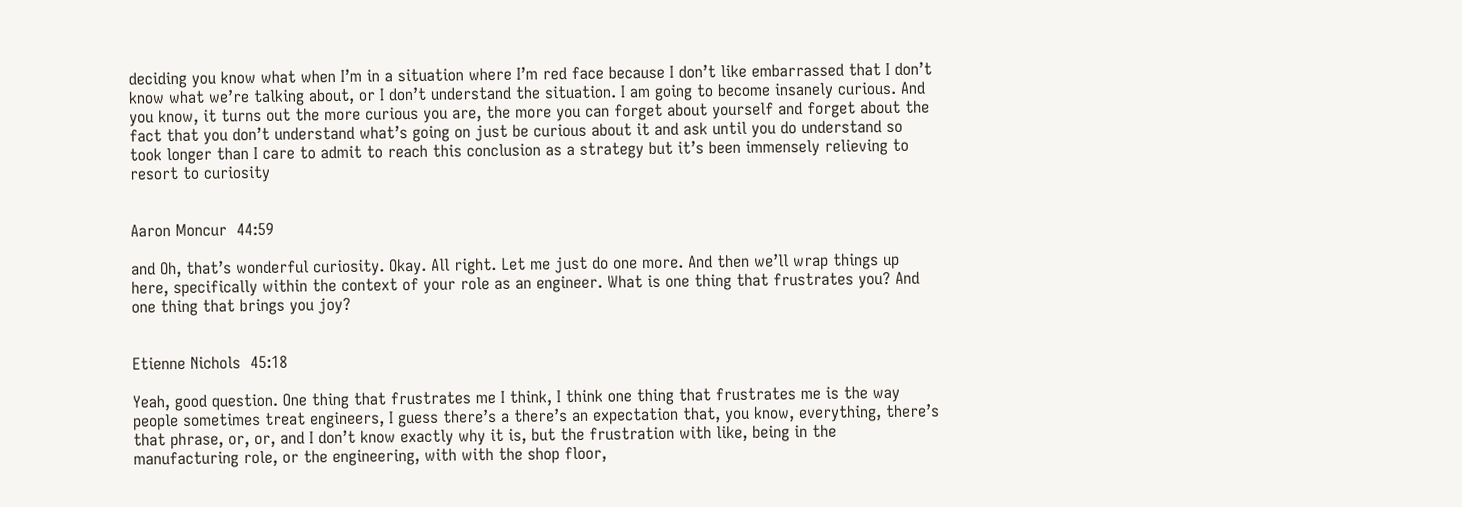deciding you know what when I’m in a situation where I’m red face because I don’t like embarrassed that I don’t know what we’re talking about, or I don’t understand the situation. I am going to become insanely curious. And you know, it turns out the more curious you are, the more you can forget about yourself and forget about the fact that you don’t understand what’s going on just be curious about it and ask until you do understand so took longer than I care to admit to reach this conclusion as a strategy but it’s been immensely relieving to resort to curiosity


Aaron Moncur  44:59

and Oh, that’s wonderful curiosity. Okay. All right. Let me just do one more. And then we’ll wrap things up here, specifically within the context of your role as an engineer. What is one thing that frustrates you? And one thing that brings you joy?


Etienne Nichols  45:18

Yeah, good question. One thing that frustrates me I think, I think one thing that frustrates me is the way people sometimes treat engineers, I guess there’s a there’s an expectation that, you know, everything, there’s that phrase, or, or, and I don’t know exactly why it is, but the frustration with like, being in the manufacturing role, or the engineering, with with the shop floor,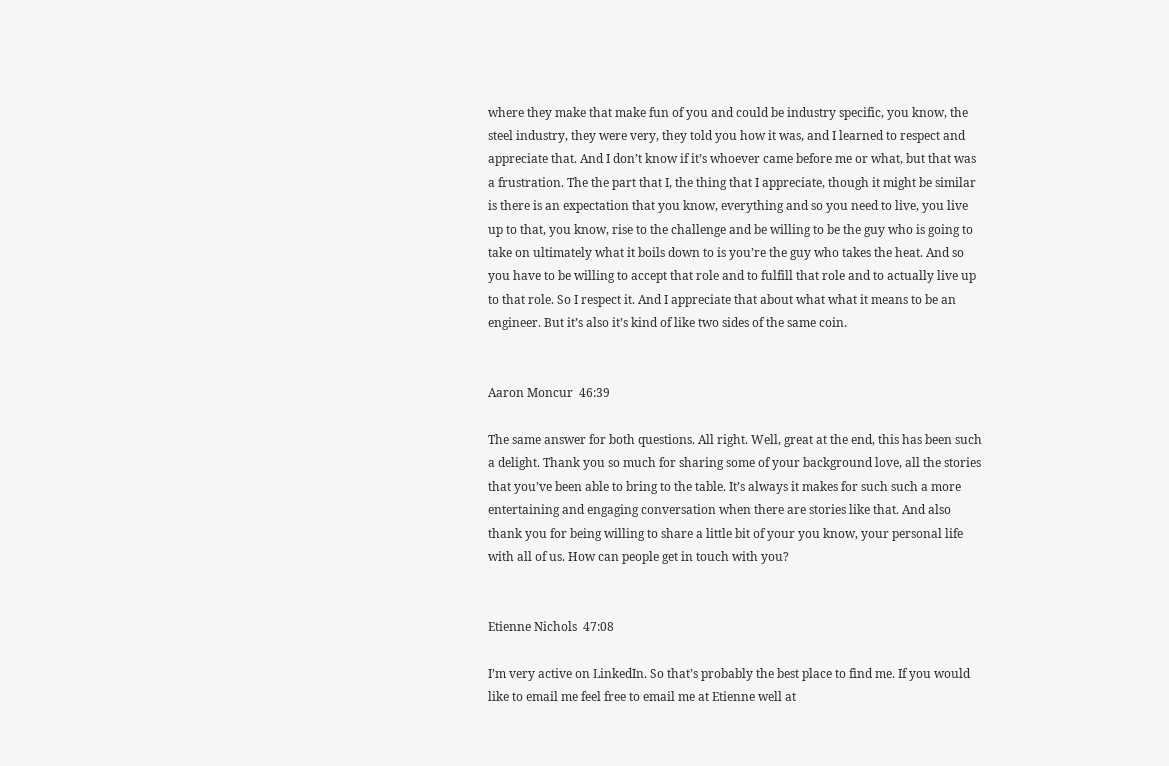where they make that make fun of you and could be industry specific, you know, the steel industry, they were very, they told you how it was, and I learned to respect and appreciate that. And I don’t know if it’s whoever came before me or what, but that was a frustration. The the part that I, the thing that I appreciate, though it might be similar is there is an expectation that you know, everything and so you need to live, you live up to that, you know, rise to the challenge and be willing to be the guy who is going to take on ultimately what it boils down to is you’re the guy who takes the heat. And so you have to be willing to accept that role and to fulfill that role and to actually live up to that role. So I respect it. And I appreciate that about what what it means to be an engineer. But it’s also it’s kind of like two sides of the same coin.


Aaron Moncur  46:39

The same answer for both questions. All right. Well, great at the end, this has been such a delight. Thank you so much for sharing some of your background love, all the stories that you’ve been able to bring to the table. It’s always it makes for such such a more entertaining and engaging conversation when there are stories like that. And also thank you for being willing to share a little bit of your you know, your personal life with all of us. How can people get in touch with you?


Etienne Nichols  47:08

I’m very active on LinkedIn. So that’s probably the best place to find me. If you would like to email me feel free to email me at Etienne well at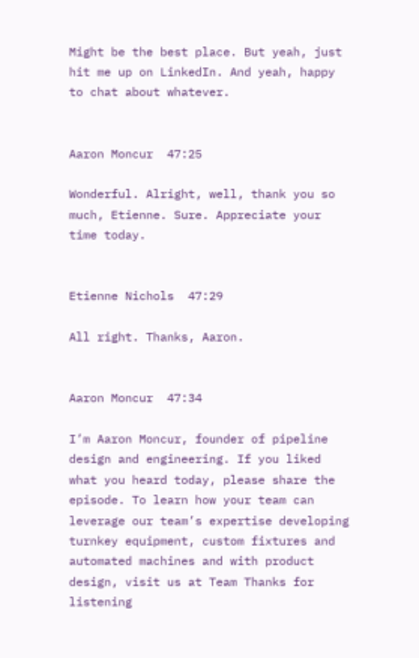Might be the best place. But yeah, just hit me up on LinkedIn. And yeah, happy to chat about whatever.


Aaron Moncur  47:25

Wonderful. Alright, well, thank you so much, Etienne. Sure. Appreciate your time today.


Etienne Nichols  47:29

All right. Thanks, Aaron.


Aaron Moncur  47:34

I’m Aaron Moncur, founder of pipeline design and engineering. If you liked what you heard today, please share the episode. To learn how your team can leverage our team’s expertise developing turnkey equipment, custom fixtures and automated machines and with product design, visit us at Team Thanks for listening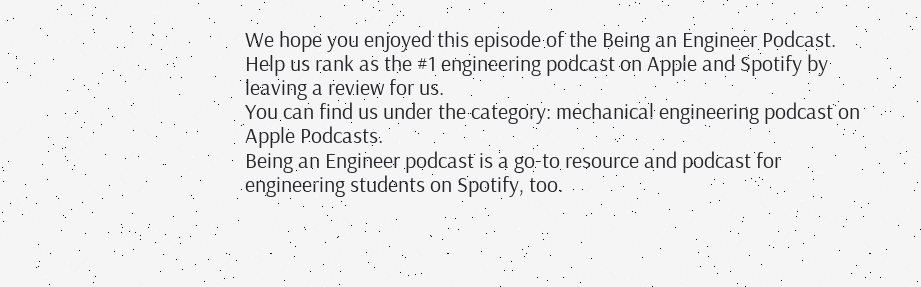We hope you enjoyed this episode of the Being an Engineer Podcast.
Help us rank as the #1 engineering podcast on Apple and Spotify by leaving a review for us.
You can find us under the category: mechanical engineering podcast on Apple Podcasts.
Being an Engineer podcast is a go-to resource and podcast for engineering students on Spotify, too.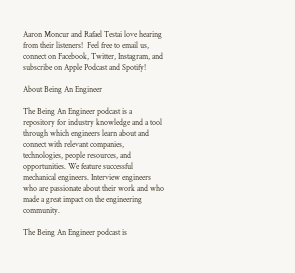Aaron Moncur and Rafael Testai love hearing from their listeners!  Feel free to email us, connect on Facebook, Twitter, Instagram, and subscribe on Apple Podcast and Spotify!

About Being An Engineer

The Being An Engineer podcast is a repository for industry knowledge and a tool through which engineers learn about and connect with relevant companies, technologies, people resources, and opportunities. We feature successful mechanical engineers. Interview engineers who are passionate about their work and who made a great impact on the engineering community.

The Being An Engineer podcast is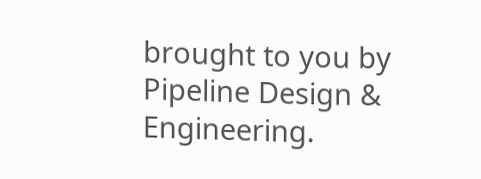brought to you by Pipeline Design & Engineering.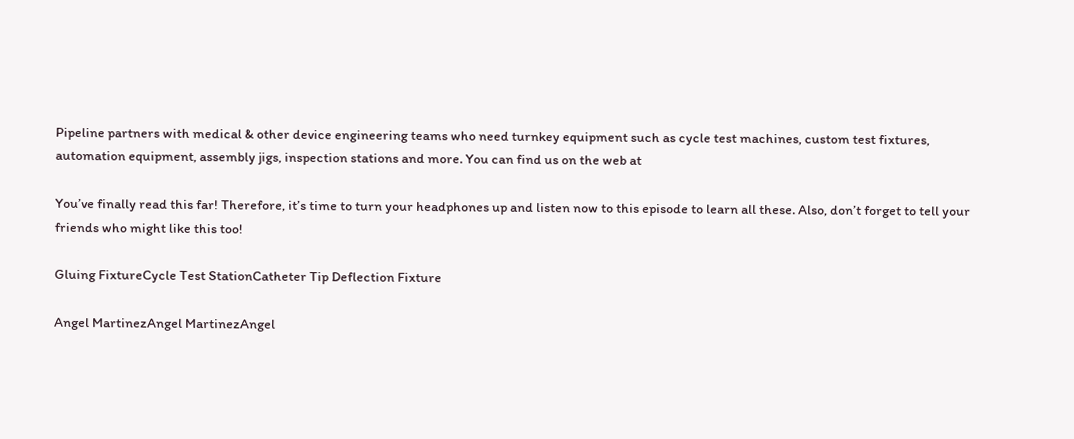Pipeline partners with medical & other device engineering teams who need turnkey equipment such as cycle test machines, custom test fixtures, automation equipment, assembly jigs, inspection stations and more. You can find us on the web at

You’ve finally read this far! Therefore, it’s time to turn your headphones up and listen now to this episode to learn all these. Also, don’t forget to tell your friends who might like this too!

Gluing FixtureCycle Test StationCatheter Tip Deflection Fixture

Angel MartinezAngel MartinezAngel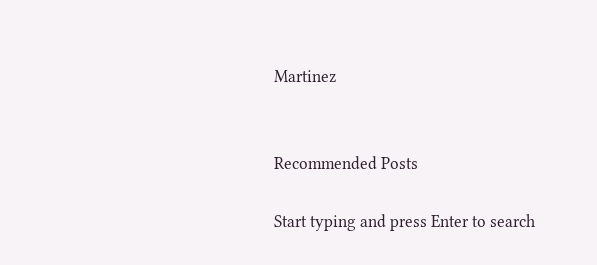Martinez


Recommended Posts

Start typing and press Enter to search